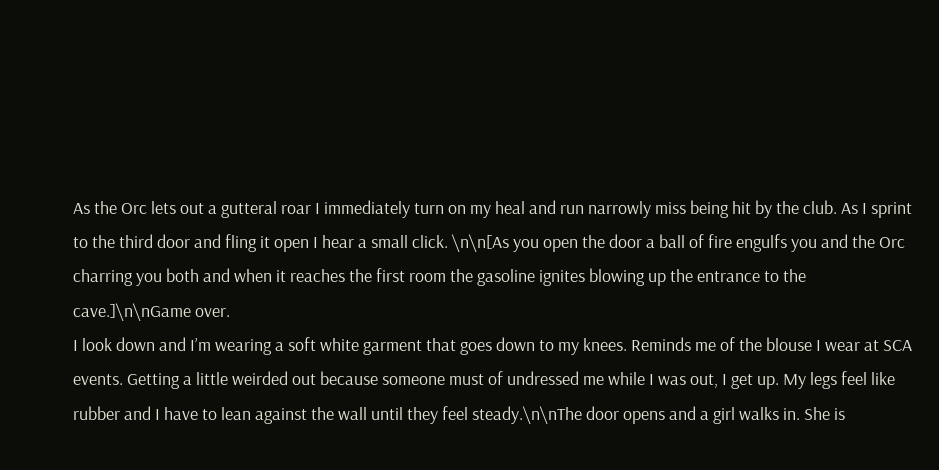As the Orc lets out a gutteral roar I immediately turn on my heal and run narrowly miss being hit by the club. As I sprint to the third door and fling it open I hear a small click. \n\n[As you open the door a ball of fire engulfs you and the Orc charring you both and when it reaches the first room the gasoline ignites blowing up the entrance to the cave.]\n\nGame over.
I look down and I’m wearing a soft white garment that goes down to my knees. Reminds me of the blouse I wear at SCA events. Getting a little weirded out because someone must of undressed me while I was out, I get up. My legs feel like rubber and I have to lean against the wall until they feel steady.\n\nThe door opens and a girl walks in. She is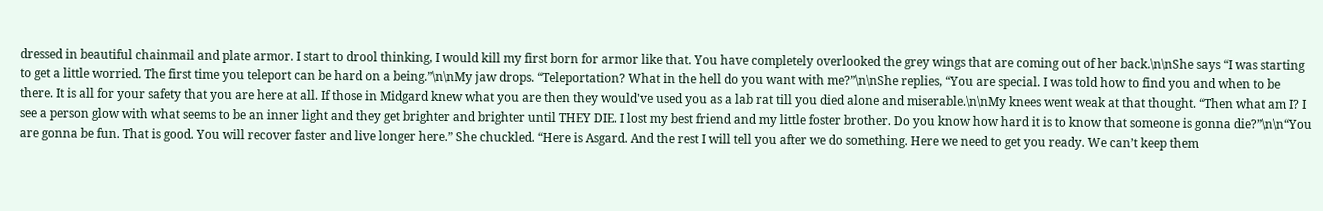dressed in beautiful chainmail and plate armor. I start to drool thinking, I would kill my first born for armor like that. You have completely overlooked the grey wings that are coming out of her back.\n\nShe says “I was starting to get a little worried. The first time you teleport can be hard on a being.”\n\nMy jaw drops. “Teleportation? What in the hell do you want with me?”\n\nShe replies, “You are special. I was told how to find you and when to be there. It is all for your safety that you are here at all. If those in Midgard knew what you are then they would've used you as a lab rat till you died alone and miserable.\n\nMy knees went weak at that thought. “Then what am I? I see a person glow with what seems to be an inner light and they get brighter and brighter until THEY DIE. I lost my best friend and my little foster brother. Do you know how hard it is to know that someone is gonna die?”\n\n“You are gonna be fun. That is good. You will recover faster and live longer here.” She chuckled. “Here is Asgard. And the rest I will tell you after we do something. Here we need to get you ready. We can’t keep them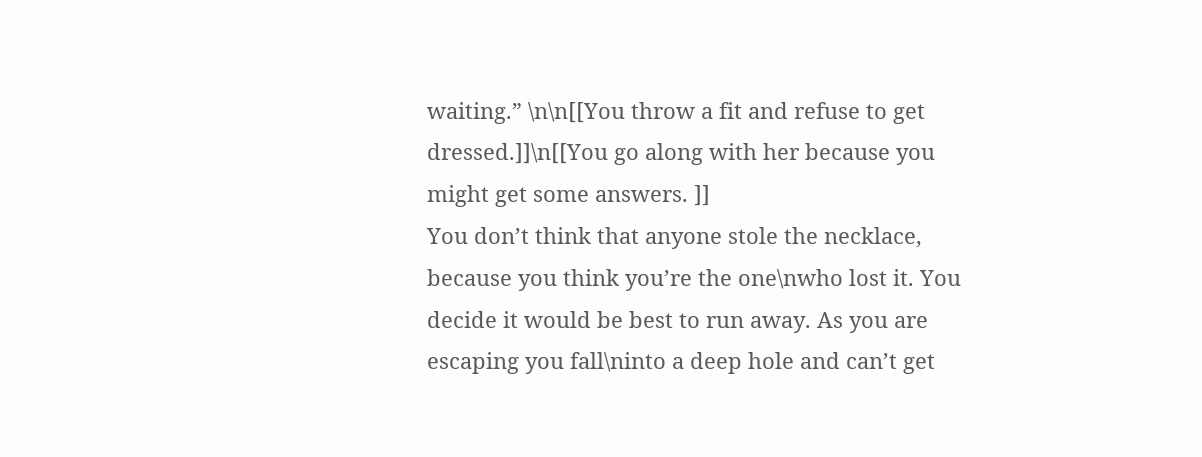waiting.” \n\n[[You throw a fit and refuse to get dressed.]]\n[[You go along with her because you might get some answers. ]]
You don’t think that anyone stole the necklace, because you think you’re the one\nwho lost it. You decide it would be best to run away. As you are escaping you fall\ninto a deep hole and can’t get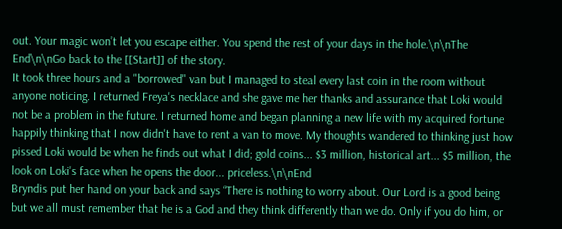out. Your magic won’t let you escape either. You spend the rest of your days in the hole.\n\nThe End\n\nGo back to the [[Start]] of the story.
It took three hours and a "borrowed" van but I managed to steal every last coin in the room without anyone noticing. I returned Freya's necklace and she gave me her thanks and assurance that Loki would not be a problem in the future. I returned home and began planning a new life with my acquired fortune happily thinking that I now didn't have to rent a van to move. My thoughts wandered to thinking just how pissed Loki would be when he finds out what I did; gold coins... $3 million, historical art... $5 million, the look on Loki's face when he opens the door... priceless.\n\nEnd
Bryndis put her hand on your back and says “There is nothing to worry about. Our Lord is a good being but we all must remember that he is a God and they think differently than we do. Only if you do him, or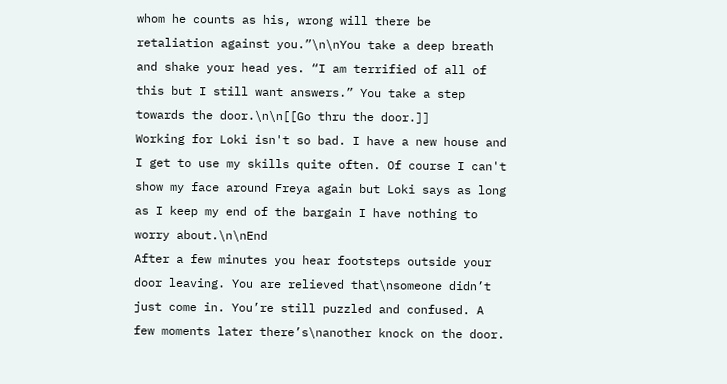whom he counts as his, wrong will there be retaliation against you.”\n\nYou take a deep breath and shake your head yes. “I am terrified of all of this but I still want answers.” You take a step towards the door.\n\n[[Go thru the door.]]
Working for Loki isn't so bad. I have a new house and I get to use my skills quite often. Of course I can't show my face around Freya again but Loki says as long as I keep my end of the bargain I have nothing to worry about.\n\nEnd
After a few minutes you hear footsteps outside your door leaving. You are relieved that\nsomeone didn’t just come in. You’re still puzzled and confused. A few moments later there’s\nanother knock on the door.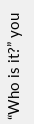“Who is it?” you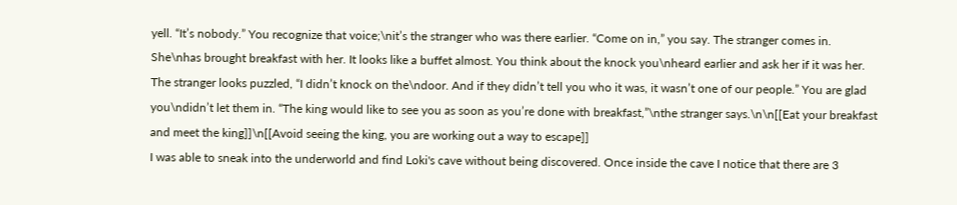yell. “It’s nobody.” You recognize that voice;\nit’s the stranger who was there earlier. “Come on in,” you say. The stranger comes in. She\nhas brought breakfast with her. It looks like a buffet almost. You think about the knock you\nheard earlier and ask her if it was her. The stranger looks puzzled, “I didn’t knock on the\ndoor. And if they didn’t tell you who it was, it wasn’t one of our people.” You are glad you\ndidn’t let them in. “The king would like to see you as soon as you’re done with breakfast,”\nthe stranger says.\n\n[[Eat your breakfast and meet the king]]\n[[Avoid seeing the king, you are working out a way to escape]]
I was able to sneak into the underworld and find Loki's cave without being discovered. Once inside the cave I notice that there are 3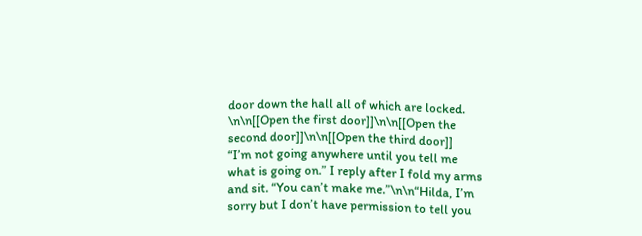door down the hall all of which are locked. \n\n[[Open the first door]]\n\n[[Open the second door]]\n\n[[Open the third door]]
“I’m not going anywhere until you tell me what is going on.” I reply after I fold my arms and sit. “You can’t make me.”\n\n“Hilda, I’m sorry but I don’t have permission to tell you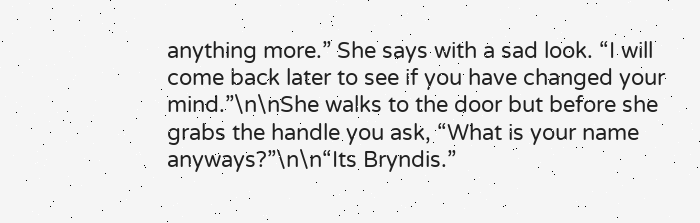anything more.” She says with a sad look. “I will come back later to see if you have changed your mind.”\n\nShe walks to the door but before she grabs the handle you ask, “What is your name anyways?”\n\n“Its Bryndis.”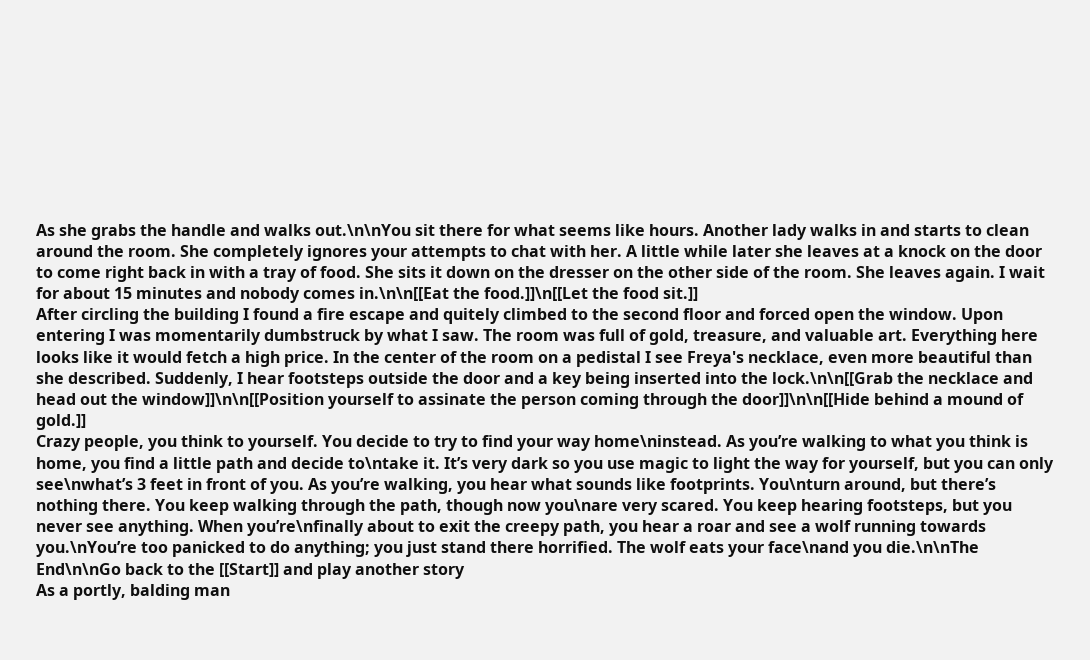As she grabs the handle and walks out.\n\nYou sit there for what seems like hours. Another lady walks in and starts to clean around the room. She completely ignores your attempts to chat with her. A little while later she leaves at a knock on the door to come right back in with a tray of food. She sits it down on the dresser on the other side of the room. She leaves again. I wait for about 15 minutes and nobody comes in.\n\n[[Eat the food.]]\n[[Let the food sit.]]
After circling the building I found a fire escape and quitely climbed to the second floor and forced open the window. Upon entering I was momentarily dumbstruck by what I saw. The room was full of gold, treasure, and valuable art. Everything here looks like it would fetch a high price. In the center of the room on a pedistal I see Freya's necklace, even more beautiful than she described. Suddenly, I hear footsteps outside the door and a key being inserted into the lock.\n\n[[Grab the necklace and head out the window]]\n\n[[Position yourself to assinate the person coming through the door]]\n\n[[Hide behind a mound of gold.]]
Crazy people, you think to yourself. You decide to try to find your way home\ninstead. As you’re walking to what you think is home, you find a little path and decide to\ntake it. It’s very dark so you use magic to light the way for yourself, but you can only see\nwhat’s 3 feet in front of you. As you’re walking, you hear what sounds like footprints. You\nturn around, but there’s nothing there. You keep walking through the path, though now you\nare very scared. You keep hearing footsteps, but you never see anything. When you’re\nfinally about to exit the creepy path, you hear a roar and see a wolf running towards you.\nYou’re too panicked to do anything; you just stand there horrified. The wolf eats your face\nand you die.\n\nThe End\n\nGo back to the [[Start]] and play another story
As a portly, balding man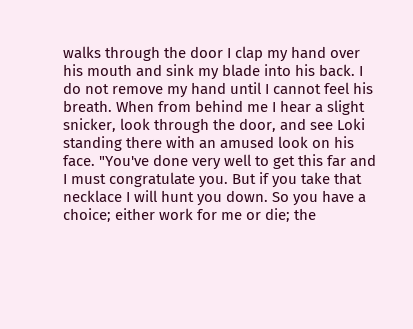walks through the door I clap my hand over his mouth and sink my blade into his back. I do not remove my hand until I cannot feel his breath. When from behind me I hear a slight snicker, look through the door, and see Loki standing there with an amused look on his face. "You've done very well to get this far and I must congratulate you. But if you take that necklace I will hunt you down. So you have a choice; either work for me or die; the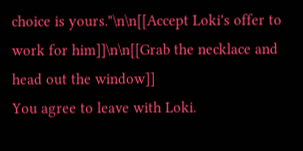choice is yours."\n\n[[Accept Loki's offer to work for him]]\n\n[[Grab the necklace and head out the window]]
You agree to leave with Loki.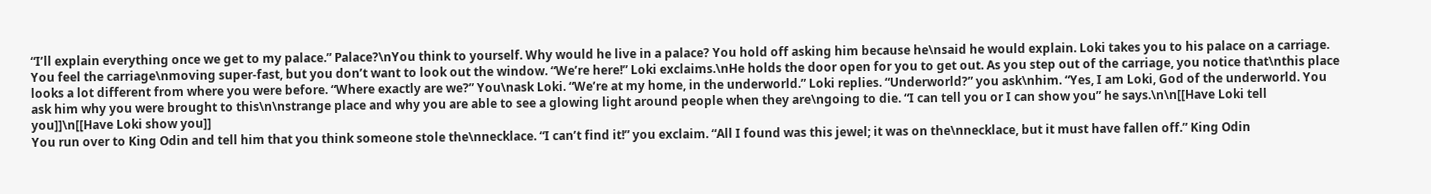“I’ll explain everything once we get to my palace.” Palace?\nYou think to yourself. Why would he live in a palace? You hold off asking him because he\nsaid he would explain. Loki takes you to his palace on a carriage. You feel the carriage\nmoving super-fast, but you don’t want to look out the window. “We’re here!” Loki exclaims.\nHe holds the door open for you to get out. As you step out of the carriage, you notice that\nthis place looks a lot different from where you were before. “Where exactly are we?” You\nask Loki. “We’re at my home, in the underworld.” Loki replies. “Underworld?” you ask\nhim. “Yes, I am Loki, God of the underworld. You ask him why you were brought to this\n\nstrange place and why you are able to see a glowing light around people when they are\ngoing to die. “I can tell you or I can show you” he says.\n\n[[Have Loki tell you]]\n[[Have Loki show you]]
You run over to King Odin and tell him that you think someone stole the\nnecklace. “I can’t find it!” you exclaim. “All I found was this jewel; it was on the\nnecklace, but it must have fallen off.” King Odin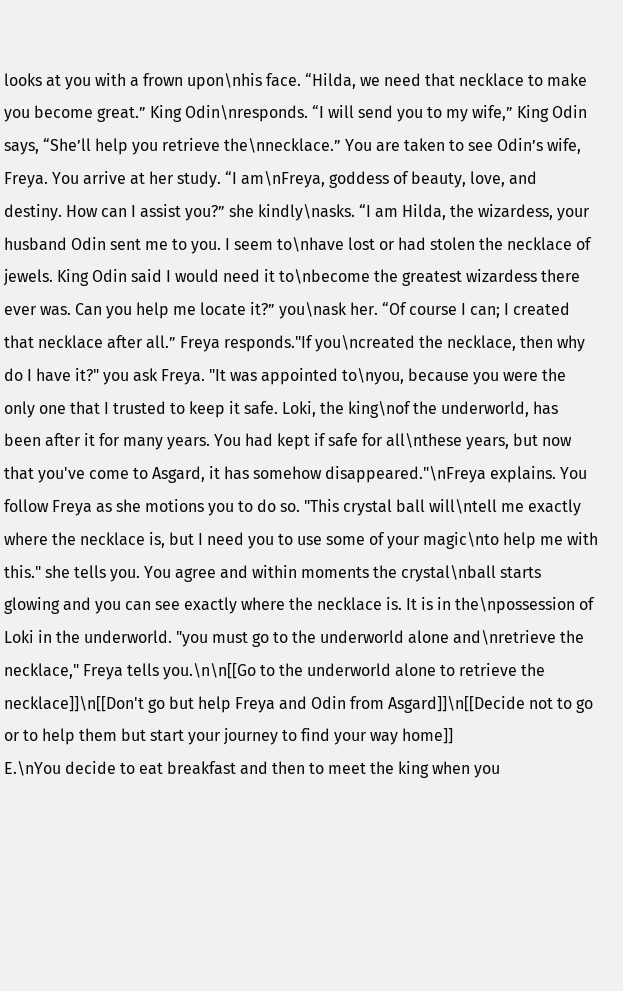looks at you with a frown upon\nhis face. “Hilda, we need that necklace to make you become great.” King Odin\nresponds. “I will send you to my wife,” King Odin says, “She’ll help you retrieve the\nnecklace.” You are taken to see Odin’s wife, Freya. You arrive at her study. “I am\nFreya, goddess of beauty, love, and destiny. How can I assist you?” she kindly\nasks. “I am Hilda, the wizardess, your husband Odin sent me to you. I seem to\nhave lost or had stolen the necklace of jewels. King Odin said I would need it to\nbecome the greatest wizardess there ever was. Can you help me locate it?” you\nask her. “Of course I can; I created that necklace after all.” Freya responds."If you\ncreated the necklace, then why do I have it?" you ask Freya. "It was appointed to\nyou, because you were the only one that I trusted to keep it safe. Loki, the king\nof the underworld, has been after it for many years. You had kept if safe for all\nthese years, but now that you've come to Asgard, it has somehow disappeared."\nFreya explains. You follow Freya as she motions you to do so. "This crystal ball will\ntell me exactly where the necklace is, but I need you to use some of your magic\nto help me with this." she tells you. You agree and within moments the crystal\nball starts glowing and you can see exactly where the necklace is. It is in the\npossession of Loki in the underworld. "you must go to the underworld alone and\nretrieve the necklace," Freya tells you.\n\n[[Go to the underworld alone to retrieve the necklace]]\n[[Don't go but help Freya and Odin from Asgard]]\n[[Decide not to go or to help them but start your journey to find your way home]]
E.\nYou decide to eat breakfast and then to meet the king when you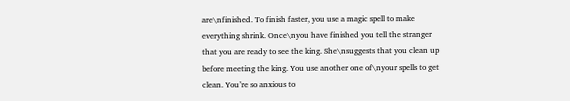are\nfinished. To finish faster, you use a magic spell to make everything shrink. Once\nyou have finished you tell the stranger that you are ready to see the king. She\nsuggests that you clean up before meeting the king. You use another one of\nyour spells to get clean. You’re so anxious to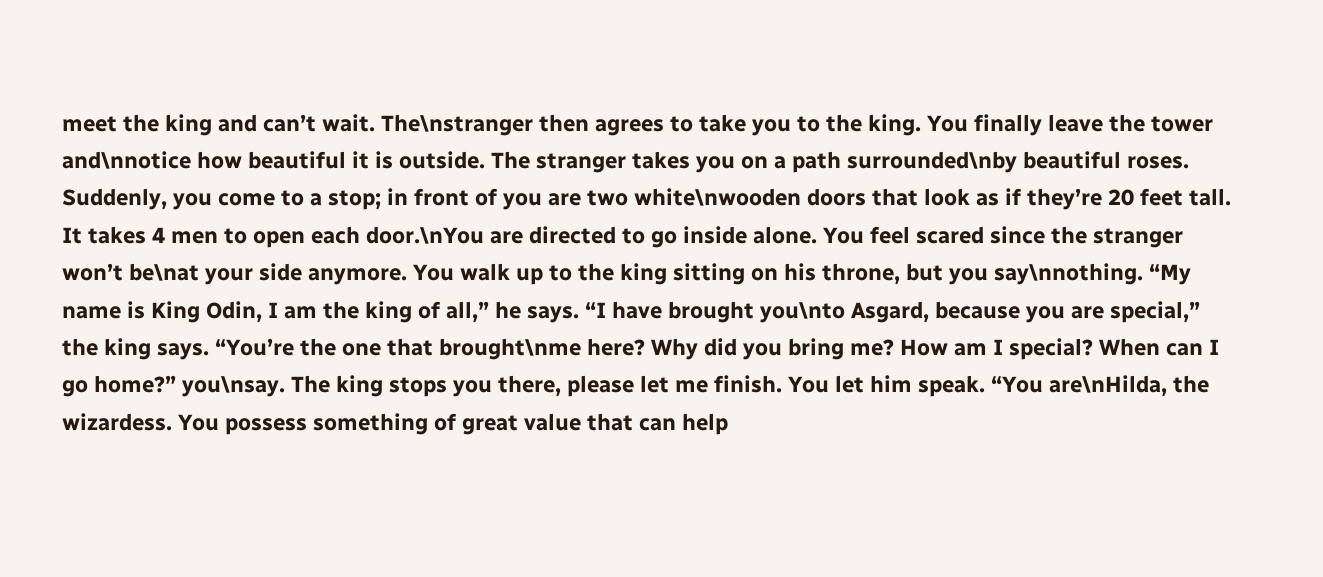meet the king and can’t wait. The\nstranger then agrees to take you to the king. You finally leave the tower and\nnotice how beautiful it is outside. The stranger takes you on a path surrounded\nby beautiful roses. Suddenly, you come to a stop; in front of you are two white\nwooden doors that look as if they’re 20 feet tall. It takes 4 men to open each door.\nYou are directed to go inside alone. You feel scared since the stranger won’t be\nat your side anymore. You walk up to the king sitting on his throne, but you say\nnothing. “My name is King Odin, I am the king of all,” he says. “I have brought you\nto Asgard, because you are special,” the king says. “You’re the one that brought\nme here? Why did you bring me? How am I special? When can I go home?” you\nsay. The king stops you there, please let me finish. You let him speak. “You are\nHilda, the wizardess. You possess something of great value that can help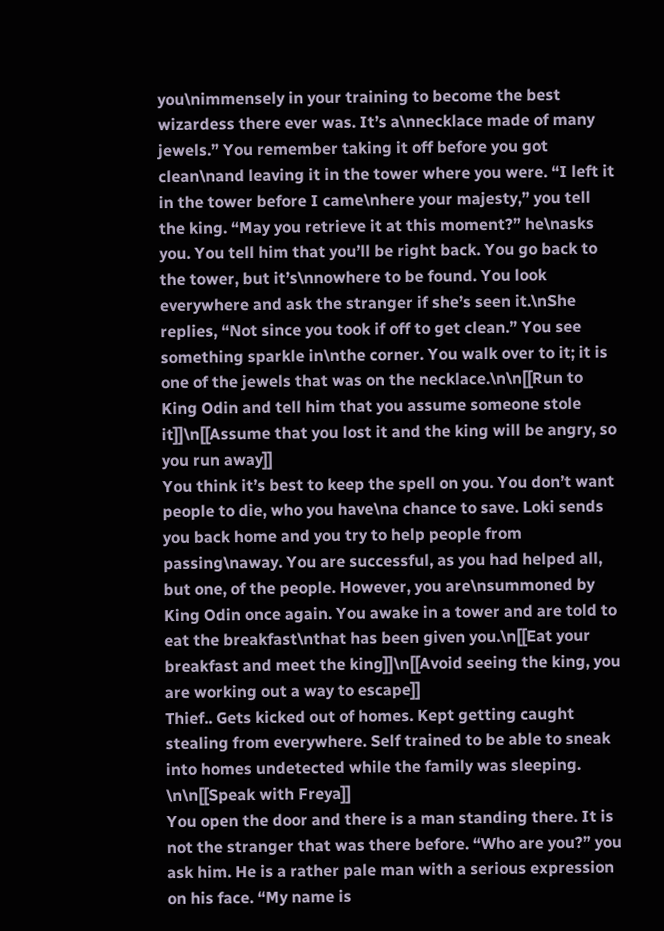you\nimmensely in your training to become the best wizardess there ever was. It’s a\nnecklace made of many jewels.” You remember taking it off before you got clean\nand leaving it in the tower where you were. “I left it in the tower before I came\nhere your majesty,” you tell the king. “May you retrieve it at this moment?” he\nasks you. You tell him that you’ll be right back. You go back to the tower, but it’s\nnowhere to be found. You look everywhere and ask the stranger if she’s seen it.\nShe replies, “Not since you took if off to get clean.” You see something sparkle in\nthe corner. You walk over to it; it is one of the jewels that was on the necklace.\n\n[[Run to King Odin and tell him that you assume someone stole it]]\n[[Assume that you lost it and the king will be angry, so you run away]]
You think it’s best to keep the spell on you. You don’t want people to die, who you have\na chance to save. Loki sends you back home and you try to help people from passing\naway. You are successful, as you had helped all, but one, of the people. However, you are\nsummoned by King Odin once again. You awake in a tower and are told to eat the breakfast\nthat has been given you.\n[[Eat your breakfast and meet the king]]\n[[Avoid seeing the king, you are working out a way to escape]]
Thief.. Gets kicked out of homes. Kept getting caught stealing from everywhere. Self trained to be able to sneak into homes undetected while the family was sleeping. \n\n[[Speak with Freya]]
You open the door and there is a man standing there. It is not the stranger that was there before. “Who are you?” you ask him. He is a rather pale man with a serious expression on his face. “My name is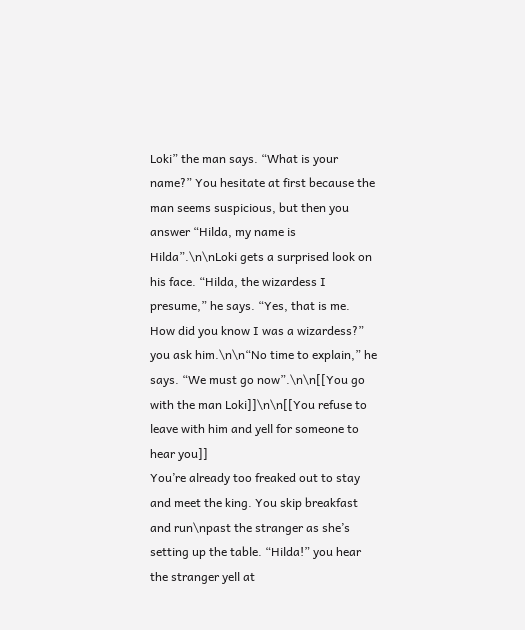Loki” the man says. “What is your name?” You hesitate at first because the man seems suspicious, but then you answer “Hilda, my name is Hilda”.\n\nLoki gets a surprised look on his face. “Hilda, the wizardess I presume,” he says. “Yes, that is me. How did you know I was a wizardess?” you ask him.\n\n“No time to explain,” he says. “We must go now”.\n\n[[You go with the man Loki]]\n\n[[You refuse to leave with him and yell for someone to hear you]]
You’re already too freaked out to stay and meet the king. You skip breakfast and run\npast the stranger as she’s setting up the table. “Hilda!” you hear the stranger yell at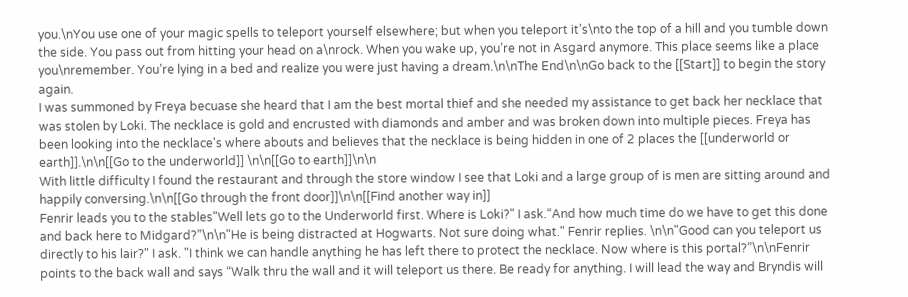you.\nYou use one of your magic spells to teleport yourself elsewhere; but when you teleport it’s\nto the top of a hill and you tumble down the side. You pass out from hitting your head on a\nrock. When you wake up, you’re not in Asgard anymore. This place seems like a place you\nremember. You’re lying in a bed and realize you were just having a dream.\n\nThe End\n\nGo back to the [[Start]] to begin the story again.
I was summoned by Freya becuase she heard that I am the best mortal thief and she needed my assistance to get back her necklace that was stolen by Loki. The necklace is gold and encrusted with diamonds and amber and was broken down into multiple pieces. Freya has been looking into the necklace's where abouts and believes that the necklace is being hidden in one of 2 places the [[underworld or earth]].\n\n[[Go to the underworld]] \n\n[[Go to earth]]\n\n
With little difficulty I found the restaurant and through the store window I see that Loki and a large group of is men are sitting around and happily conversing.\n\n[[Go through the front door]]\n\n[[Find another way in]]
Fenrir leads you to the stables"Well lets go to the Underworld first. Where is Loki?" I ask.“And how much time do we have to get this done and back here to Midgard?”\n\n"He is being distracted at Hogwarts. Not sure doing what." Fenrir replies. \n\n"Good can you teleport us directly to his lair?" I ask. "I think we can handle anything he has left there to protect the necklace. Now where is this portal?”\n\nFenrir points to the back wall and says “Walk thru the wall and it will teleport us there. Be ready for anything. I will lead the way and Bryndis will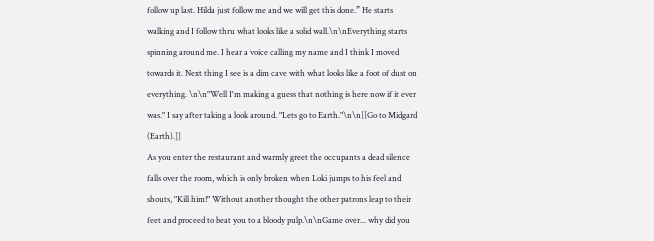follow up last. Hilda just follow me and we will get this done.” He starts walking and I follow thru what looks like a solid wall.\n\nEverything starts spinning around me. I hear a voice calling my name and I think I moved towards it. Next thing I see is a dim cave with what looks like a foot of dust on everything. \n\n"Well I'm making a guess that nothing is here now if it ever was." I say after taking a look around. "Lets go to Earth."\n\n[[Go to Midgard (Earth).]]
As you enter the restaurant and warmly greet the occupants a dead silence falls over the room, which is only broken when Loki jumps to his feel and shouts, "Kill him!" Without another thought the other patrons leap to their feet and proceed to beat you to a bloody pulp.\n\nGame over... why did you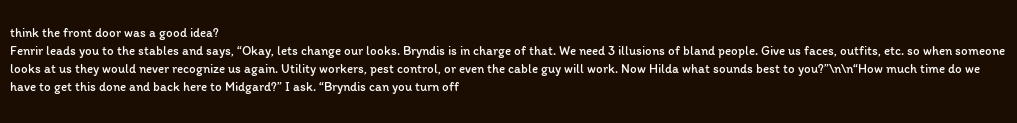think the front door was a good idea?
Fenrir leads you to the stables and says, “Okay, lets change our looks. Bryndis is in charge of that. We need 3 illusions of bland people. Give us faces, outfits, etc. so when someone looks at us they would never recognize us again. Utility workers, pest control, or even the cable guy will work. Now Hilda what sounds best to you?”\n\n“How much time do we have to get this done and back here to Midgard?” I ask. “Bryndis can you turn off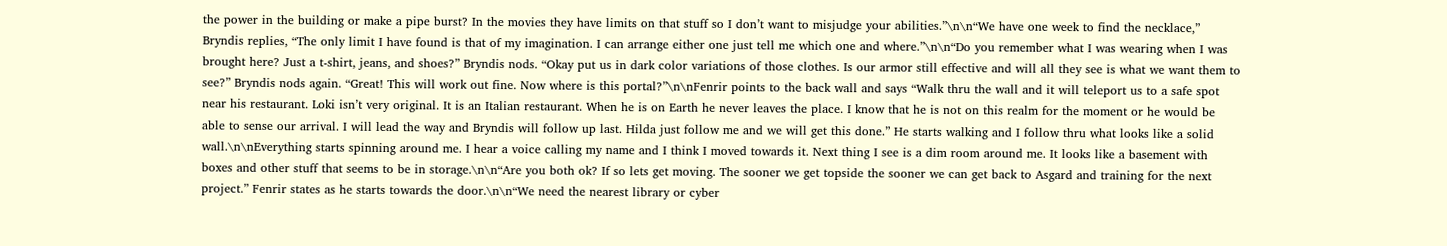the power in the building or make a pipe burst? In the movies they have limits on that stuff so I don’t want to misjudge your abilities.”\n\n“We have one week to find the necklace,” Bryndis replies, “The only limit I have found is that of my imagination. I can arrange either one just tell me which one and where.”\n\n“Do you remember what I was wearing when I was brought here? Just a t-shirt, jeans, and shoes?” Bryndis nods. “Okay put us in dark color variations of those clothes. Is our armor still effective and will all they see is what we want them to see?” Bryndis nods again. “Great! This will work out fine. Now where is this portal?”\n\nFenrir points to the back wall and says “Walk thru the wall and it will teleport us to a safe spot near his restaurant. Loki isn’t very original. It is an Italian restaurant. When he is on Earth he never leaves the place. I know that he is not on this realm for the moment or he would be able to sense our arrival. I will lead the way and Bryndis will follow up last. Hilda just follow me and we will get this done.” He starts walking and I follow thru what looks like a solid wall.\n\nEverything starts spinning around me. I hear a voice calling my name and I think I moved towards it. Next thing I see is a dim room around me. It looks like a basement with boxes and other stuff that seems to be in storage.\n\n“Are you both ok? If so lets get moving. The sooner we get topside the sooner we can get back to Asgard and training for the next project.” Fenrir states as he starts towards the door.\n\n“We need the nearest library or cyber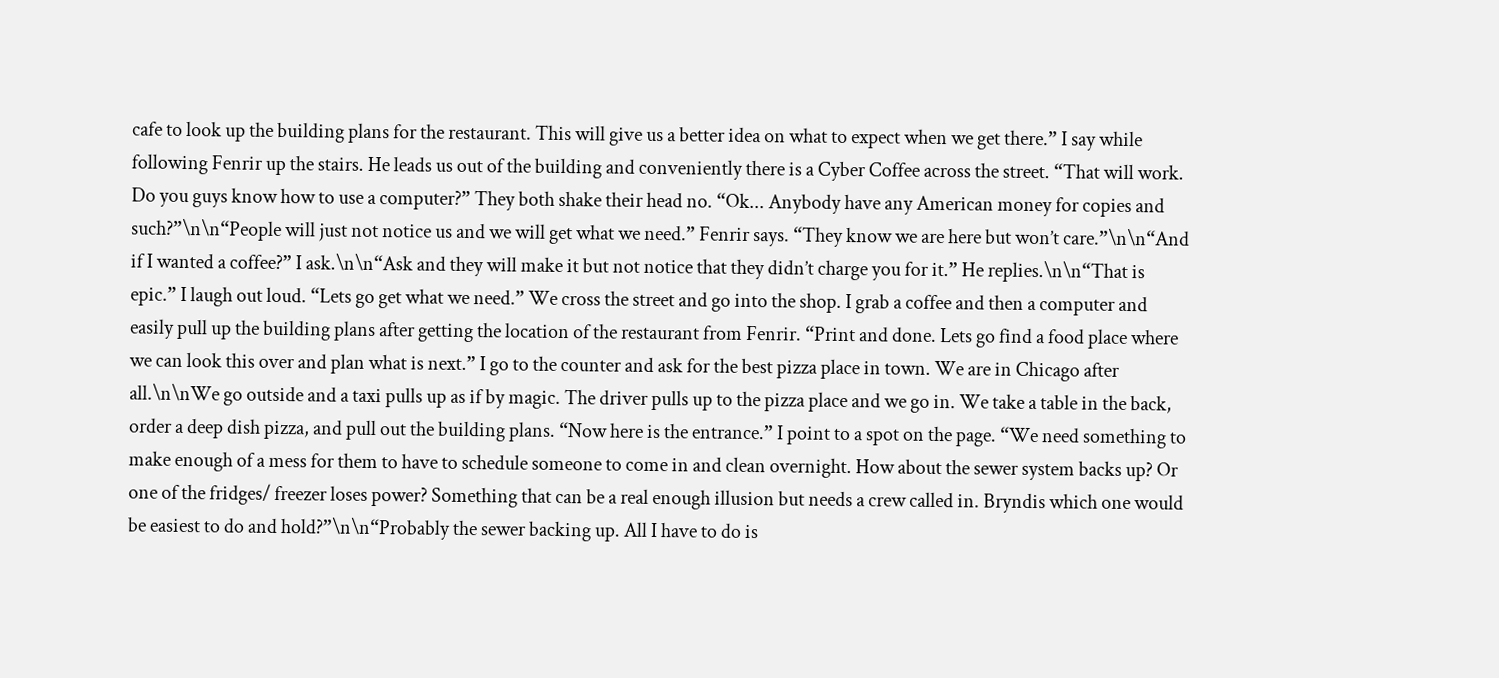cafe to look up the building plans for the restaurant. This will give us a better idea on what to expect when we get there.” I say while following Fenrir up the stairs. He leads us out of the building and conveniently there is a Cyber Coffee across the street. “That will work. Do you guys know how to use a computer?” They both shake their head no. “Ok... Anybody have any American money for copies and such?”\n\n“People will just not notice us and we will get what we need.” Fenrir says. “They know we are here but won’t care.”\n\n“And if I wanted a coffee?” I ask.\n\n“Ask and they will make it but not notice that they didn’t charge you for it.” He replies.\n\n“That is epic.” I laugh out loud. “Lets go get what we need.” We cross the street and go into the shop. I grab a coffee and then a computer and easily pull up the building plans after getting the location of the restaurant from Fenrir. “Print and done. Lets go find a food place where we can look this over and plan what is next.” I go to the counter and ask for the best pizza place in town. We are in Chicago after all.\n\nWe go outside and a taxi pulls up as if by magic. The driver pulls up to the pizza place and we go in. We take a table in the back, order a deep dish pizza, and pull out the building plans. “Now here is the entrance.” I point to a spot on the page. “We need something to make enough of a mess for them to have to schedule someone to come in and clean overnight. How about the sewer system backs up? Or one of the fridges/ freezer loses power? Something that can be a real enough illusion but needs a crew called in. Bryndis which one would be easiest to do and hold?”\n\n“Probably the sewer backing up. All I have to do is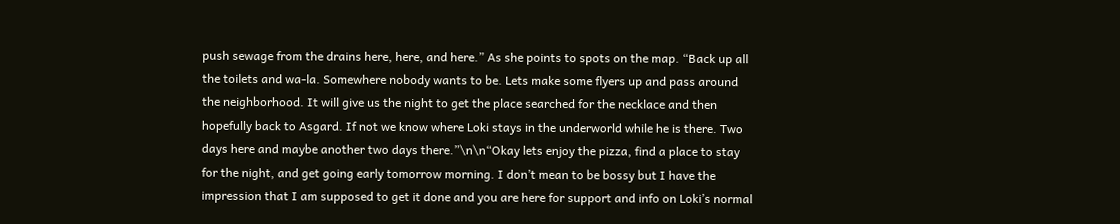push sewage from the drains here, here, and here.” As she points to spots on the map. “Back up all the toilets and wa-la. Somewhere nobody wants to be. Lets make some flyers up and pass around the neighborhood. It will give us the night to get the place searched for the necklace and then hopefully back to Asgard. If not we know where Loki stays in the underworld while he is there. Two days here and maybe another two days there.”\n\n“Okay lets enjoy the pizza, find a place to stay for the night, and get going early tomorrow morning. I don’t mean to be bossy but I have the impression that I am supposed to get it done and you are here for support and info on Loki’s normal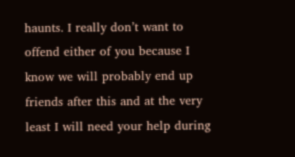haunts. I really don’t want to offend either of you because I know we will probably end up friends after this and at the very least I will need your help during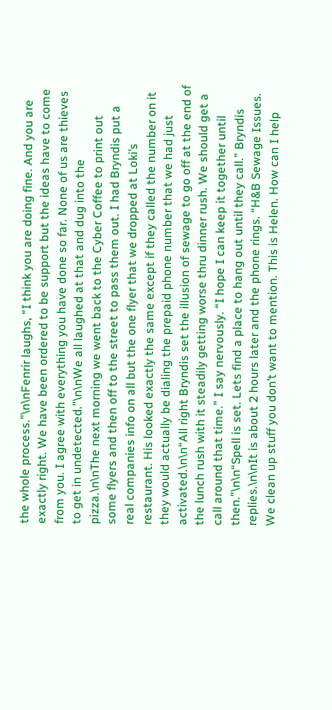the whole process.”\n\nFenrir laughs, “I think you are doing fine. And you are exactly right. We have been ordered to be support but the ideas have to come from you. I agree with everything you have done so far. None of us are thieves to get in undetected.”\n\nWe all laughed at that and dug into the pizza.\n\nThe next morning we went back to the Cyber Coffee to print out some flyers and then off to the street to pass them out. I had Bryndis put a real companies info on all but the one flyer that we dropped at Loki’s restaurant. His looked exactly the same except if they called the number on it they would actually be dialing the prepaid phone number that we had just activated.\n\n“All right Bryndis set the illusion of sewage to go off at the end of the lunch rush with it steadily getting worse thru dinner rush. We should get a call around that time.” I say nervously. “I hope I can keep it together until then.”\n\n“Spell is set. Lets find a place to hang out until they call.” Bryndis replies.\n\nIt is about 2 hours later and the phone rings. “H&B Sewage Issues. We clean up stuff you don’t want to mention. This is Helen. How can I help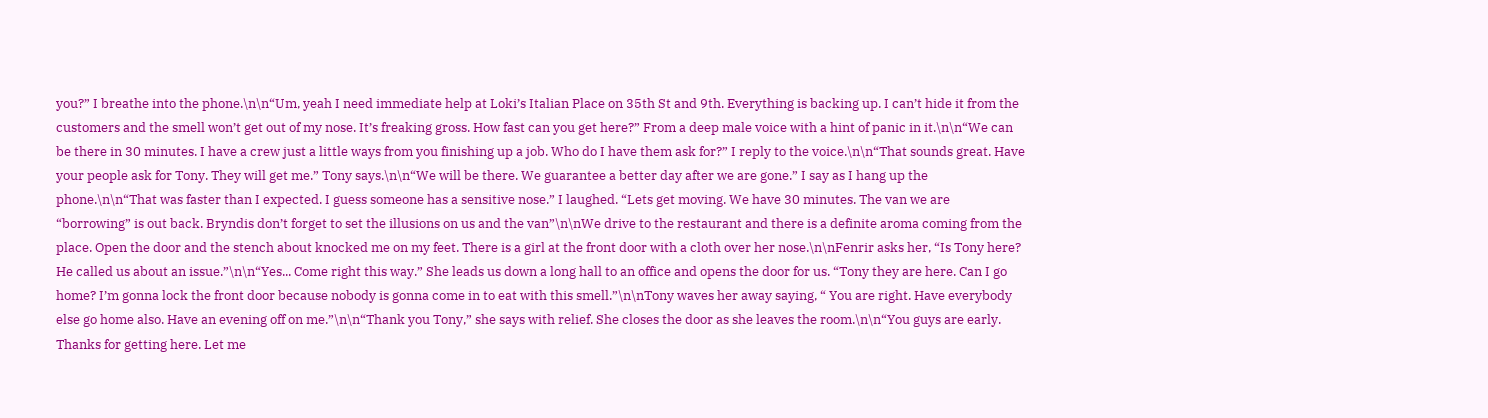you?” I breathe into the phone.\n\n“Um, yeah I need immediate help at Loki’s Italian Place on 35th St and 9th. Everything is backing up. I can’t hide it from the customers and the smell won’t get out of my nose. It’s freaking gross. How fast can you get here?” From a deep male voice with a hint of panic in it.\n\n“We can be there in 30 minutes. I have a crew just a little ways from you finishing up a job. Who do I have them ask for?” I reply to the voice.\n\n“That sounds great. Have your people ask for Tony. They will get me.” Tony says.\n\n“We will be there. We guarantee a better day after we are gone.” I say as I hang up the phone.\n\n“That was faster than I expected. I guess someone has a sensitive nose.” I laughed. “Lets get moving. We have 30 minutes. The van we are “borrowing” is out back. Bryndis don’t forget to set the illusions on us and the van”\n\nWe drive to the restaurant and there is a definite aroma coming from the place. Open the door and the stench about knocked me on my feet. There is a girl at the front door with a cloth over her nose.\n\nFenrir asks her, “Is Tony here? He called us about an issue.”\n\n“Yes... Come right this way.” She leads us down a long hall to an office and opens the door for us. “Tony they are here. Can I go home? I’m gonna lock the front door because nobody is gonna come in to eat with this smell.”\n\nTony waves her away saying, “ You are right. Have everybody else go home also. Have an evening off on me.”\n\n“Thank you Tony,” she says with relief. She closes the door as she leaves the room.\n\n“You guys are early. Thanks for getting here. Let me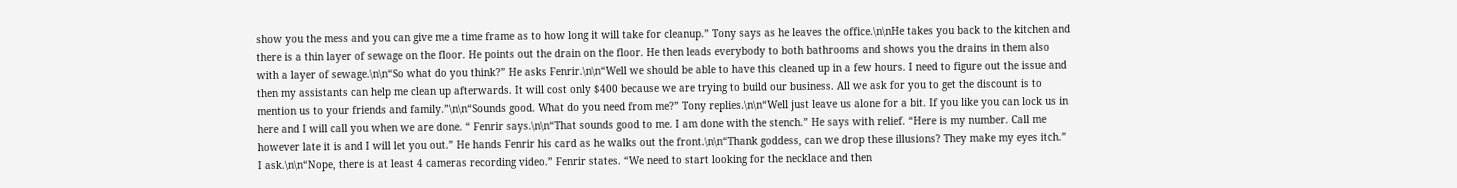show you the mess and you can give me a time frame as to how long it will take for cleanup.” Tony says as he leaves the office.\n\nHe takes you back to the kitchen and there is a thin layer of sewage on the floor. He points out the drain on the floor. He then leads everybody to both bathrooms and shows you the drains in them also with a layer of sewage.\n\n“So what do you think?” He asks Fenrir.\n\n“Well we should be able to have this cleaned up in a few hours. I need to figure out the issue and then my assistants can help me clean up afterwards. It will cost only $400 because we are trying to build our business. All we ask for you to get the discount is to mention us to your friends and family.”\n\n“Sounds good. What do you need from me?” Tony replies.\n\n“Well just leave us alone for a bit. If you like you can lock us in here and I will call you when we are done. “ Fenrir says.\n\n“That sounds good to me. I am done with the stench.” He says with relief. “Here is my number. Call me however late it is and I will let you out.” He hands Fenrir his card as he walks out the front.\n\n“Thank goddess, can we drop these illusions? They make my eyes itch.” I ask.\n\n“Nope, there is at least 4 cameras recording video.” Fenrir states. “We need to start looking for the necklace and then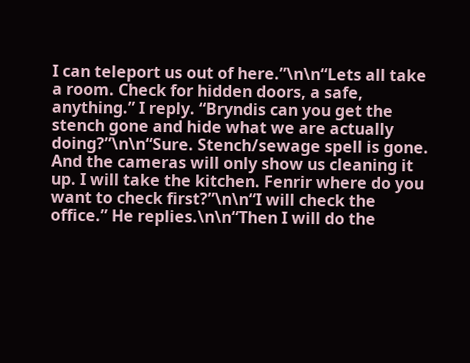I can teleport us out of here.”\n\n“Lets all take a room. Check for hidden doors, a safe, anything.” I reply. “Bryndis can you get the stench gone and hide what we are actually doing?”\n\n“Sure. Stench/sewage spell is gone. And the cameras will only show us cleaning it up. I will take the kitchen. Fenrir where do you want to check first?”\n\n“I will check the office.” He replies.\n\n“Then I will do the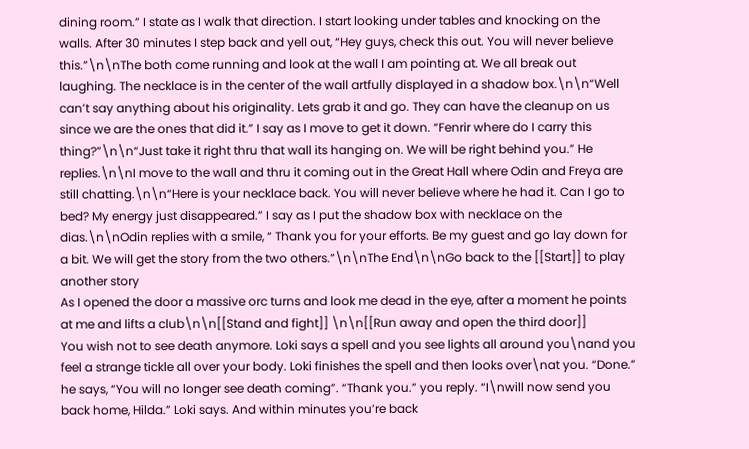dining room.” I state as I walk that direction. I start looking under tables and knocking on the walls. After 30 minutes I step back and yell out, “Hey guys, check this out. You will never believe this.”\n\nThe both come running and look at the wall I am pointing at. We all break out laughing. The necklace is in the center of the wall artfully displayed in a shadow box.\n\n“Well can’t say anything about his originality. Lets grab it and go. They can have the cleanup on us since we are the ones that did it.” I say as I move to get it down. “Fenrir where do I carry this thing?”\n\n“Just take it right thru that wall its hanging on. We will be right behind you.” He replies.\n\nI move to the wall and thru it coming out in the Great Hall where Odin and Freya are still chatting.\n\n“Here is your necklace back. You will never believe where he had it. Can I go to bed? My energy just disappeared.” I say as I put the shadow box with necklace on the dias.\n\nOdin replies with a smile, “ Thank you for your efforts. Be my guest and go lay down for a bit. We will get the story from the two others.”\n\nThe End\n\nGo back to the [[Start]] to play another story
As I opened the door a massive orc turns and look me dead in the eye, after a moment he points at me and lifts a club\n\n[[Stand and fight]] \n\n[[Run away and open the third door]]
You wish not to see death anymore. Loki says a spell and you see lights all around you\nand you feel a strange tickle all over your body. Loki finishes the spell and then looks over\nat you. “Done.” he says, “You will no longer see death coming”. “Thank you.” you reply. “I\nwill now send you back home, Hilda.” Loki says. And within minutes you’re back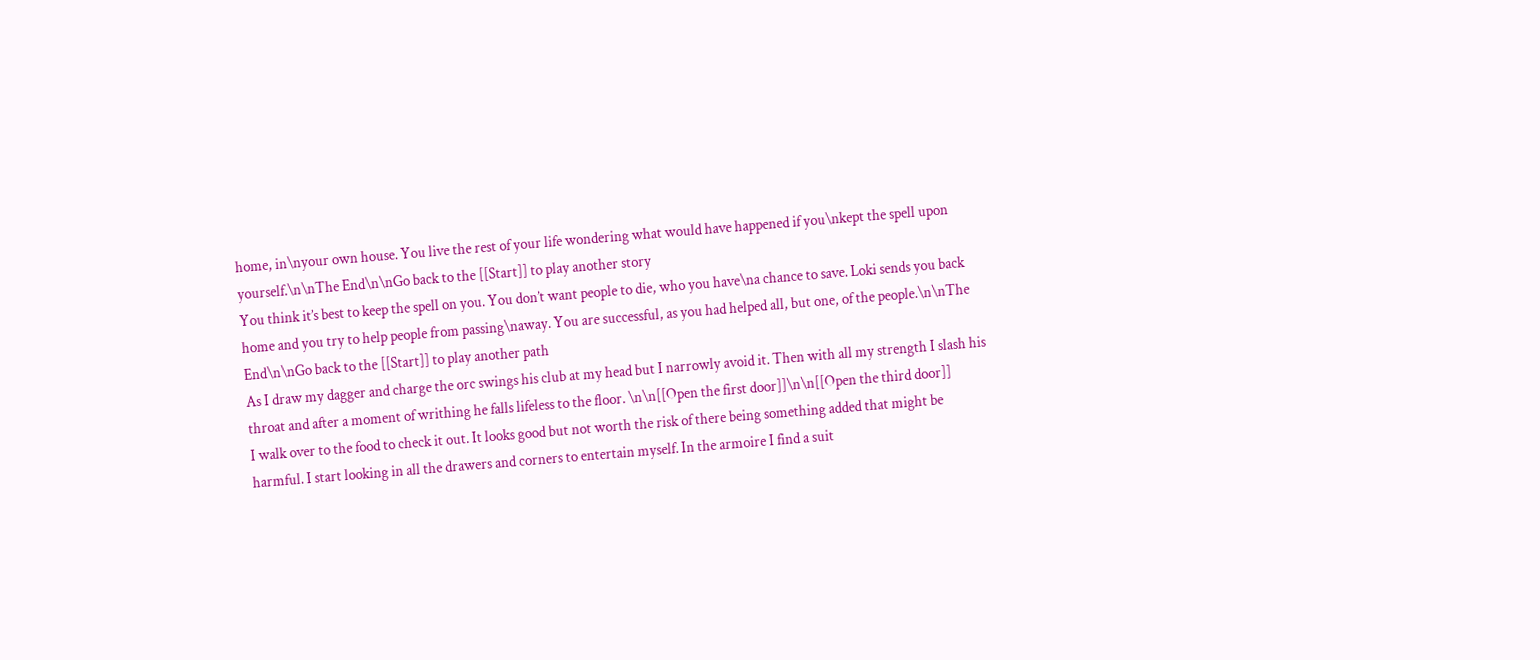home, in\nyour own house. You live the rest of your life wondering what would have happened if you\nkept the spell upon yourself.\n\nThe End\n\nGo back to the [[Start]] to play another story
You think it’s best to keep the spell on you. You don’t want people to die, who you have\na chance to save. Loki sends you back home and you try to help people from passing\naway. You are successful, as you had helped all, but one, of the people.\n\nThe End\n\nGo back to the [[Start]] to play another path
As I draw my dagger and charge the orc swings his club at my head but I narrowly avoid it. Then with all my strength I slash his throat and after a moment of writhing he falls lifeless to the floor. \n\n[[Open the first door]]\n\n[[Open the third door]]
I walk over to the food to check it out. It looks good but not worth the risk of there being something added that might be harmful. I start looking in all the drawers and corners to entertain myself. In the armoire I find a suit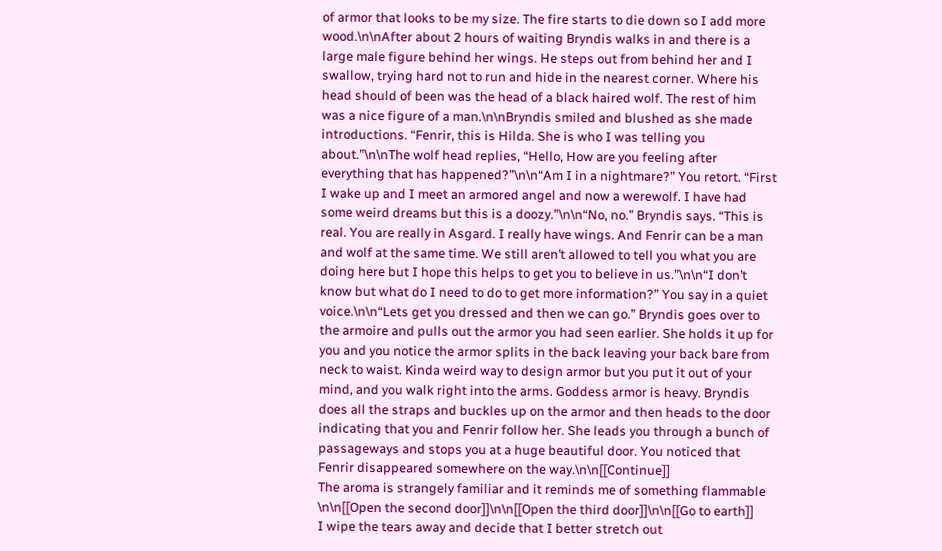of armor that looks to be my size. The fire starts to die down so I add more wood.\n\nAfter about 2 hours of waiting Bryndis walks in and there is a large male figure behind her wings. He steps out from behind her and I swallow, trying hard not to run and hide in the nearest corner. Where his head should of been was the head of a black haired wolf. The rest of him was a nice figure of a man.\n\nBryndis smiled and blushed as she made introductions. “Fenrir, this is Hilda. She is who I was telling you about.”\n\nThe wolf head replies, “Hello, How are you feeling after everything that has happened?”\n\n“Am I in a nightmare?” You retort. “First I wake up and I meet an armored angel and now a werewolf. I have had some weird dreams but this is a doozy.”\n\n“No, no.” Bryndis says. “This is real. You are really in Asgard. I really have wings. And Fenrir can be a man and wolf at the same time. We still aren’t allowed to tell you what you are doing here but I hope this helps to get you to believe in us.”\n\n“I don’t know but what do I need to do to get more information?” You say in a quiet voice.\n\n“Lets get you dressed and then we can go.” Bryndis goes over to the armoire and pulls out the armor you had seen earlier. She holds it up for you and you notice the armor splits in the back leaving your back bare from neck to waist. Kinda weird way to design armor but you put it out of your mind, and you walk right into the arms. Goddess armor is heavy. Bryndis does all the straps and buckles up on the armor and then heads to the door indicating that you and Fenrir follow her. She leads you through a bunch of passageways and stops you at a huge beautiful door. You noticed that Fenrir disappeared somewhere on the way.\n\n[[Continue]]
The aroma is strangely familiar and it reminds me of something flammable \n\n[[Open the second door]]\n\n[[Open the third door]]\n\n[[Go to earth]]
I wipe the tears away and decide that I better stretch out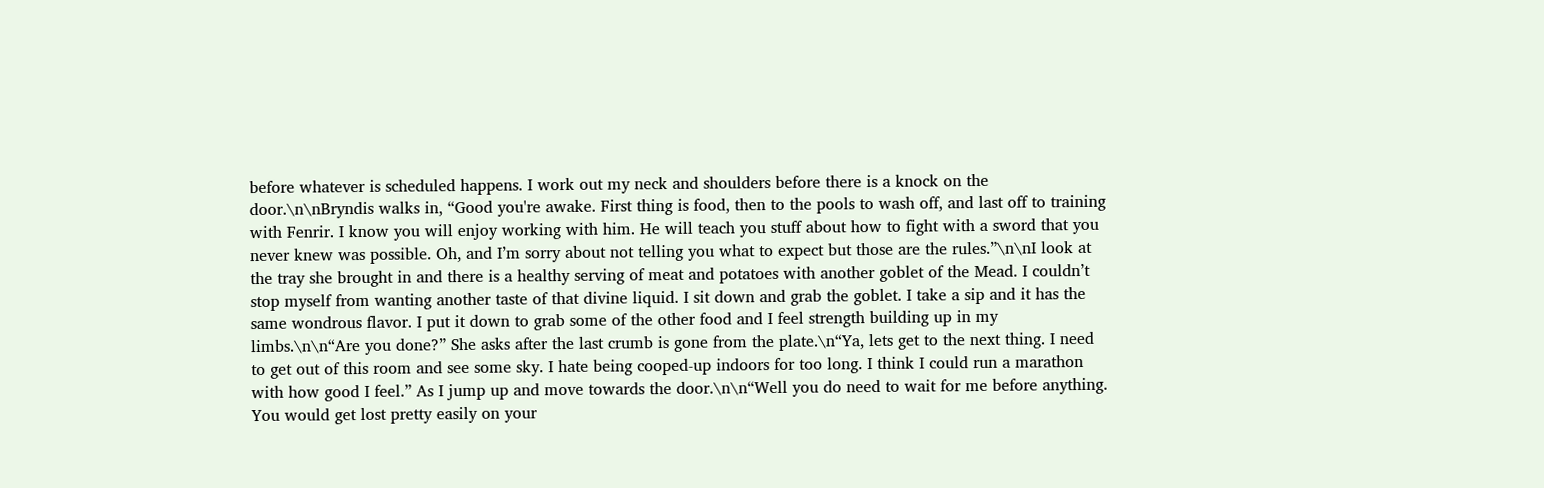before whatever is scheduled happens. I work out my neck and shoulders before there is a knock on the door.\n\nBryndis walks in, “Good you're awake. First thing is food, then to the pools to wash off, and last off to training with Fenrir. I know you will enjoy working with him. He will teach you stuff about how to fight with a sword that you never knew was possible. Oh, and I’m sorry about not telling you what to expect but those are the rules.”\n\nI look at the tray she brought in and there is a healthy serving of meat and potatoes with another goblet of the Mead. I couldn’t stop myself from wanting another taste of that divine liquid. I sit down and grab the goblet. I take a sip and it has the same wondrous flavor. I put it down to grab some of the other food and I feel strength building up in my limbs.\n\n“Are you done?” She asks after the last crumb is gone from the plate.\n“Ya, lets get to the next thing. I need to get out of this room and see some sky. I hate being cooped-up indoors for too long. I think I could run a marathon with how good I feel.” As I jump up and move towards the door.\n\n“Well you do need to wait for me before anything. You would get lost pretty easily on your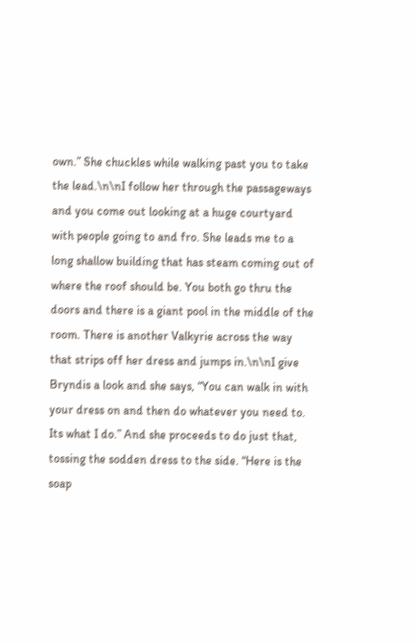own.” She chuckles while walking past you to take the lead.\n\nI follow her through the passageways and you come out looking at a huge courtyard with people going to and fro. She leads me to a long shallow building that has steam coming out of where the roof should be. You both go thru the doors and there is a giant pool in the middle of the room. There is another Valkyrie across the way that strips off her dress and jumps in.\n\nI give Bryndis a look and she says, “You can walk in with your dress on and then do whatever you need to. Its what I do.” And she proceeds to do just that, tossing the sodden dress to the side. “Here is the soap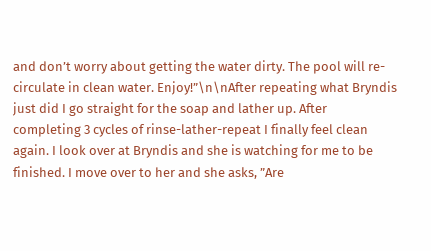and don’t worry about getting the water dirty. The pool will re-circulate in clean water. Enjoy!”\n\nAfter repeating what Bryndis just did I go straight for the soap and lather up. After completing 3 cycles of rinse-lather-repeat I finally feel clean again. I look over at Bryndis and she is watching for me to be finished. I move over to her and she asks, ”Are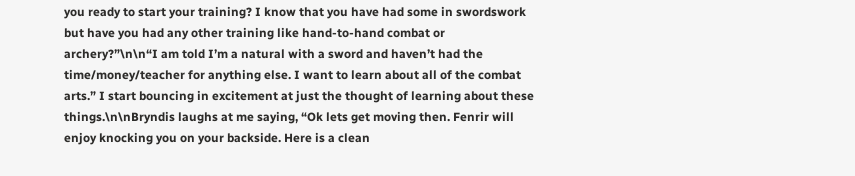you ready to start your training? I know that you have had some in swordswork but have you had any other training like hand-to-hand combat or archery?”\n\n“I am told I’m a natural with a sword and haven’t had the time/money/teacher for anything else. I want to learn about all of the combat arts.” I start bouncing in excitement at just the thought of learning about these things.\n\nBryndis laughs at me saying, “Ok lets get moving then. Fenrir will enjoy knocking you on your backside. Here is a clean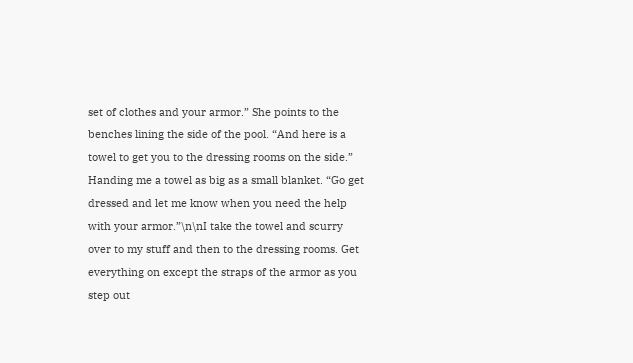set of clothes and your armor.” She points to the benches lining the side of the pool. “And here is a towel to get you to the dressing rooms on the side.” Handing me a towel as big as a small blanket. “Go get dressed and let me know when you need the help with your armor.”\n\nI take the towel and scurry over to my stuff and then to the dressing rooms. Get everything on except the straps of the armor as you step out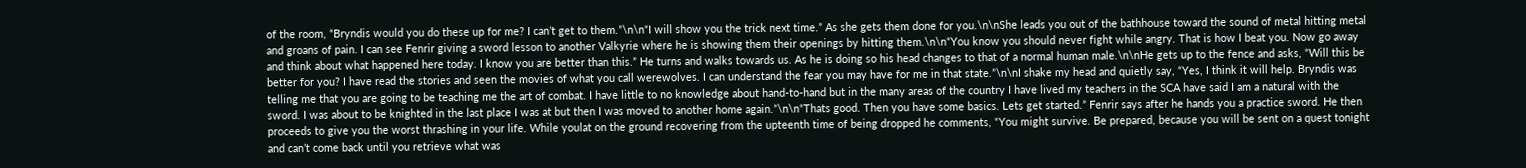of the room, “Bryndis would you do these up for me? I can’t get to them.”\n\n“I will show you the trick next time.” As she gets them done for you.\n\nShe leads you out of the bathhouse toward the sound of metal hitting metal and groans of pain. I can see Fenrir giving a sword lesson to another Valkyrie where he is showing them their openings by hitting them.\n\n“You know you should never fight while angry. That is how I beat you. Now go away and think about what happened here today. I know you are better than this.” He turns and walks towards us. As he is doing so his head changes to that of a normal human male.\n\nHe gets up to the fence and asks, “Will this be better for you? I have read the stories and seen the movies of what you call werewolves. I can understand the fear you may have for me in that state.”\n\nI shake my head and quietly say, “Yes, I think it will help. Bryndis was telling me that you are going to be teaching me the art of combat. I have little to no knowledge about hand-to-hand but in the many areas of the country I have lived my teachers in the SCA have said I am a natural with the sword. I was about to be knighted in the last place I was at but then I was moved to another home again.”\n\n“Thats good. Then you have some basics. Lets get started.” Fenrir says after he hands you a practice sword. He then proceeds to give you the worst thrashing in your life. While youlat on the ground recovering from the upteenth time of being dropped he comments, “You might survive. Be prepared, because you will be sent on a quest tonight and can’t come back until you retrieve what was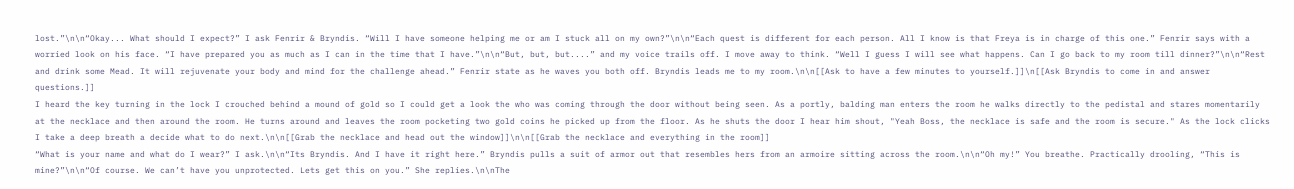lost.”\n\n“Okay... What should I expect?” I ask Fenrir & Bryndis. “Will I have someone helping me or am I stuck all on my own?”\n\n“Each quest is different for each person. All I know is that Freya is in charge of this one.” Fenrir says with a worried look on his face. “I have prepared you as much as I can in the time that I have.”\n\n“But, but, but....” and my voice trails off. I move away to think. “Well I guess I will see what happens. Can I go back to my room till dinner?”\n\n“Rest and drink some Mead. It will rejuvenate your body and mind for the challenge ahead.” Fenrir state as he waves you both off. Bryndis leads me to my room.\n\n[[Ask to have a few minutes to yourself.]]\n[[Ask Bryndis to come in and answer questions.]]
I heard the key turning in the lock I crouched behind a mound of gold so I could get a look the who was coming through the door without being seen. As a portly, balding man enters the room he walks directly to the pedistal and stares momentarily at the necklace and then around the room. He turns around and leaves the room pocketing two gold coins he picked up from the floor. As he shuts the door I hear him shout, "Yeah Boss, the necklace is safe and the room is secure." As the lock clicks I take a deep breath a decide what to do next.\n\n[[Grab the necklace and head out the window]]\n\n[[Grab the necklace and everything in the room]]
“What is your name and what do I wear?” I ask.\n\n“Its Bryndis. And I have it right here.” Bryndis pulls a suit of armor out that resembles hers from an armoire sitting across the room.\n\n“Oh my!” You breathe. Practically drooling, “This is mine?”\n\n“Of course. We can’t have you unprotected. Lets get this on you.” She replies.\n\nThe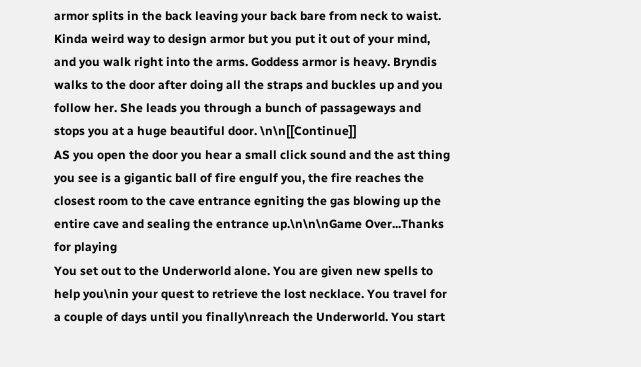armor splits in the back leaving your back bare from neck to waist. Kinda weird way to design armor but you put it out of your mind, and you walk right into the arms. Goddess armor is heavy. Bryndis walks to the door after doing all the straps and buckles up and you follow her. She leads you through a bunch of passageways and stops you at a huge beautiful door. \n\n[[Continue]]
AS you open the door you hear a small click sound and the ast thing you see is a gigantic ball of fire engulf you, the fire reaches the closest room to the cave entrance egniting the gas blowing up the entire cave and sealing the entrance up.\n\n\nGame Over...Thanks for playing
You set out to the Underworld alone. You are given new spells to help you\nin your quest to retrieve the lost necklace. You travel for a couple of days until you finally\nreach the Underworld. You start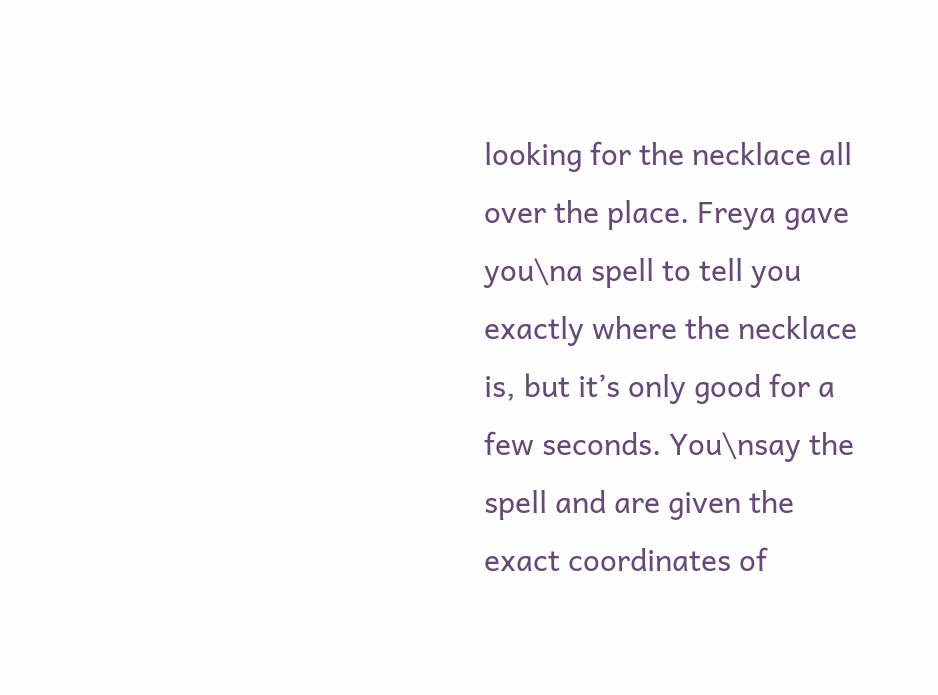looking for the necklace all over the place. Freya gave you\na spell to tell you exactly where the necklace is, but it’s only good for a few seconds. You\nsay the spell and are given the exact coordinates of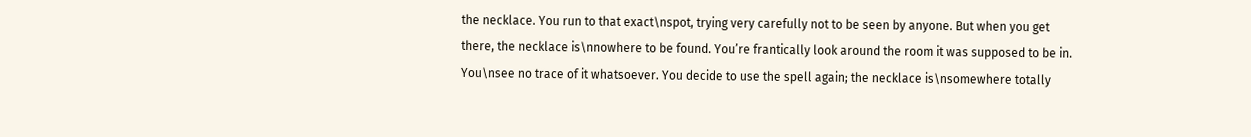the necklace. You run to that exact\nspot, trying very carefully not to be seen by anyone. But when you get there, the necklace is\nnowhere to be found. You’re frantically look around the room it was supposed to be in. You\nsee no trace of it whatsoever. You decide to use the spell again; the necklace is\nsomewhere totally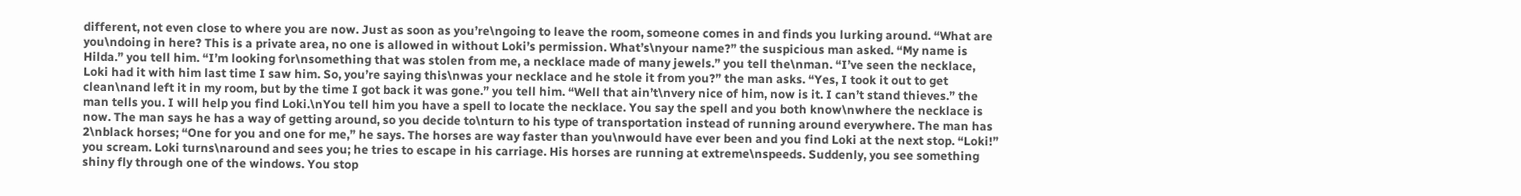different, not even close to where you are now. Just as soon as you’re\ngoing to leave the room, someone comes in and finds you lurking around. “What are you\ndoing in here? This is a private area, no one is allowed in without Loki’s permission. What’s\nyour name?” the suspicious man asked. “My name is Hilda.” you tell him. “I’m looking for\nsomething that was stolen from me, a necklace made of many jewels.” you tell the\nman. “I’ve seen the necklace, Loki had it with him last time I saw him. So, you’re saying this\nwas your necklace and he stole it from you?” the man asks. “Yes, I took it out to get clean\nand left it in my room, but by the time I got back it was gone.” you tell him. “Well that ain’t\nvery nice of him, now is it. I can’t stand thieves.” the man tells you. I will help you find Loki.\nYou tell him you have a spell to locate the necklace. You say the spell and you both know\nwhere the necklace is now. The man says he has a way of getting around, so you decide to\nturn to his type of transportation instead of running around everywhere. The man has 2\nblack horses; “One for you and one for me,” he says. The horses are way faster than you\nwould have ever been and you find Loki at the next stop. “Loki!” you scream. Loki turns\naround and sees you; he tries to escape in his carriage. His horses are running at extreme\nspeeds. Suddenly, you see something shiny fly through one of the windows. You stop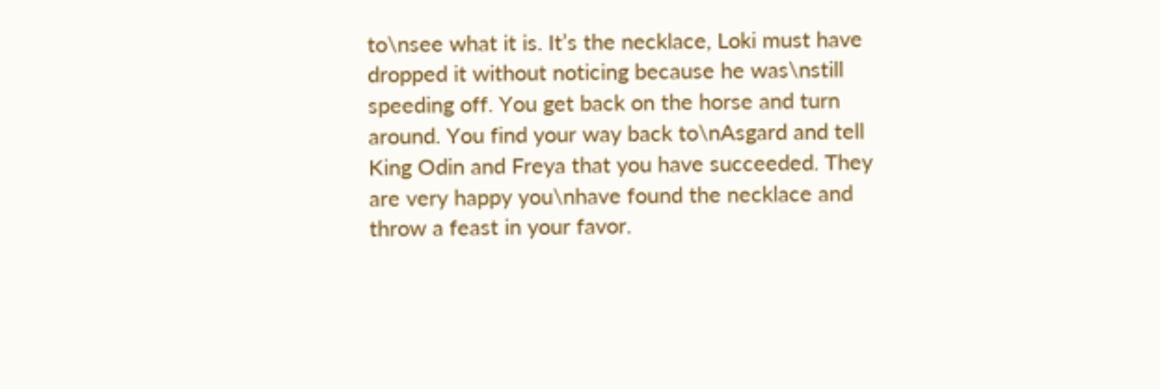to\nsee what it is. It’s the necklace, Loki must have dropped it without noticing because he was\nstill speeding off. You get back on the horse and turn around. You find your way back to\nAsgard and tell King Odin and Freya that you have succeeded. They are very happy you\nhave found the necklace and throw a feast in your favor.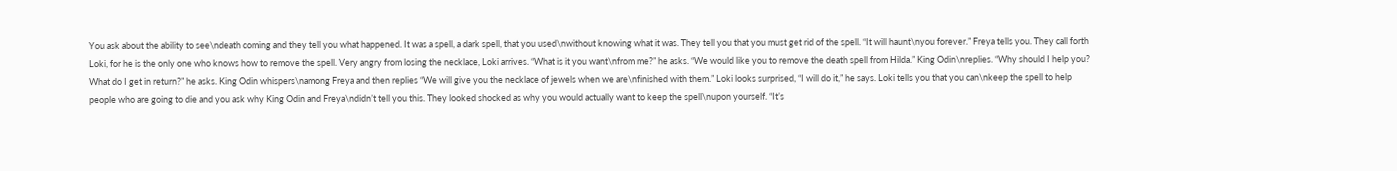You ask about the ability to see\ndeath coming and they tell you what happened. It was a spell, a dark spell, that you used\nwithout knowing what it was. They tell you that you must get rid of the spell. “It will haunt\nyou forever.” Freya tells you. They call forth Loki, for he is the only one who knows how to remove the spell. Very angry from losing the necklace, Loki arrives. “What is it you want\nfrom me?” he asks. “We would like you to remove the death spell from Hilda.” King Odin\nreplies. “Why should I help you? What do I get in return?” he asks. King Odin whispers\namong Freya and then replies “We will give you the necklace of jewels when we are\nfinished with them.” Loki looks surprised, “I will do it,” he says. Loki tells you that you can\nkeep the spell to help people who are going to die and you ask why King Odin and Freya\ndidn’t tell you this. They looked shocked as why you would actually want to keep the spell\nupon yourself. “It’s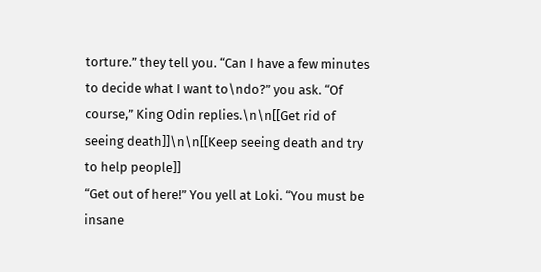torture.” they tell you. “Can I have a few minutes to decide what I want to\ndo?” you ask. “Of course,” King Odin replies.\n\n[[Get rid of seeing death]]\n\n[[Keep seeing death and try to help people]]
“Get out of here!” You yell at Loki. “You must be insane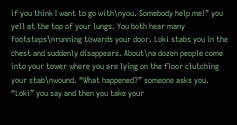if you think I want to go with\nyou. Somebody help me!” you yell at the top of your lungs. You both hear many footsteps\nrunning towards your door. Loki stabs you in the chest and suddenly disappears. About\na dozen people come into your tower where you are lying on the floor clutching your stab\nwound. “What happened?” someone asks you. “Loki” you say and then you take your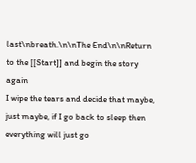last\nbreath.\n\nThe End\n\nReturn to the [[Start]] and begin the story again
I wipe the tears and decide that maybe, just maybe, if I go back to sleep then everything will just go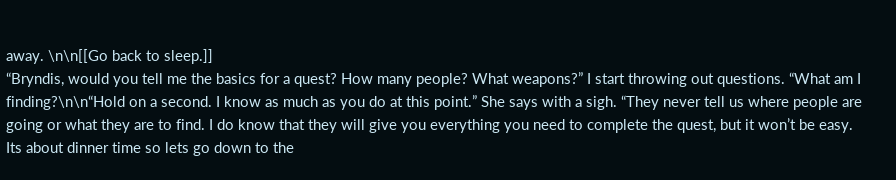away. \n\n[[Go back to sleep.]]
“Bryndis, would you tell me the basics for a quest? How many people? What weapons?” I start throwing out questions. “What am I finding?\n\n“Hold on a second. I know as much as you do at this point.” She says with a sigh. “They never tell us where people are going or what they are to find. I do know that they will give you everything you need to complete the quest, but it won’t be easy. Its about dinner time so lets go down to the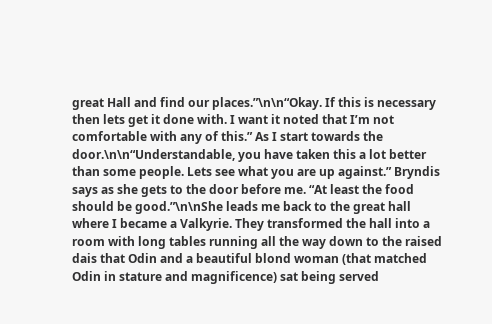great Hall and find our places.”\n\n“Okay. If this is necessary then lets get it done with. I want it noted that I’m not comfortable with any of this.” As I start towards the door.\n\n“Understandable, you have taken this a lot better than some people. Lets see what you are up against.” Bryndis says as she gets to the door before me. “At least the food should be good.”\n\nShe leads me back to the great hall where I became a Valkyrie. They transformed the hall into a room with long tables running all the way down to the raised dais that Odin and a beautiful blond woman (that matched Odin in stature and magnificence) sat being served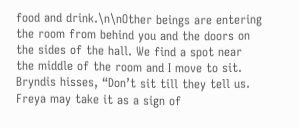food and drink.\n\nOther beings are entering the room from behind you and the doors on the sides of the hall. We find a spot near the middle of the room and I move to sit. Bryndis hisses, “Don’t sit till they tell us. Freya may take it as a sign of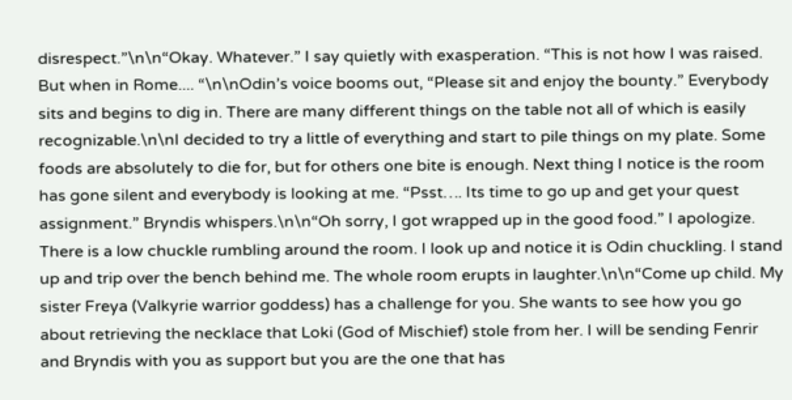disrespect.”\n\n“Okay. Whatever.” I say quietly with exasperation. “This is not how I was raised. But when in Rome.... “\n\nOdin’s voice booms out, “Please sit and enjoy the bounty.” Everybody sits and begins to dig in. There are many different things on the table not all of which is easily recognizable.\n\nI decided to try a little of everything and start to pile things on my plate. Some foods are absolutely to die for, but for others one bite is enough. Next thing I notice is the room has gone silent and everybody is looking at me. “Psst…. Its time to go up and get your quest assignment.” Bryndis whispers.\n\n“Oh sorry, I got wrapped up in the good food.” I apologize. There is a low chuckle rumbling around the room. I look up and notice it is Odin chuckling. I stand up and trip over the bench behind me. The whole room erupts in laughter.\n\n“Come up child. My sister Freya (Valkyrie warrior goddess) has a challenge for you. She wants to see how you go about retrieving the necklace that Loki (God of Mischief) stole from her. I will be sending Fenrir and Bryndis with you as support but you are the one that has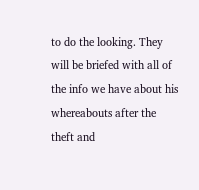to do the looking. They will be briefed with all of the info we have about his whereabouts after the theft and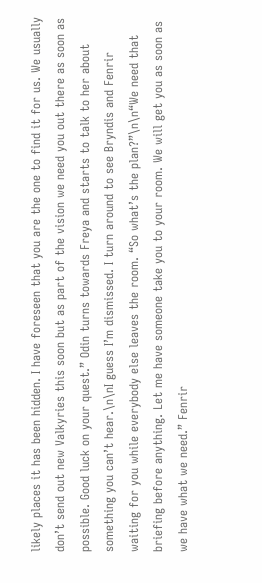likely places it has been hidden. I have foreseen that you are the one to find it for us. We usually don’t send out new Valkyries this soon but as part of the vision we need you out there as soon as possible. Good luck on your quest.” Odin turns towards Freya and starts to talk to her about something you can’t hear.\n\nI guess I’m dismissed. I turn around to see Bryndis and Fenrir waiting for you while everybody else leaves the room. “So what’s the plan?”\n\n“We need that briefing before anything. Let me have someone take you to your room. We will get you as soon as we have what we need.” Fenrir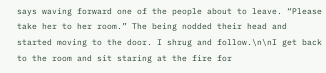says waving forward one of the people about to leave. “Please take her to her room.” The being nodded their head and started moving to the door. I shrug and follow.\n\nI get back to the room and sit staring at the fire for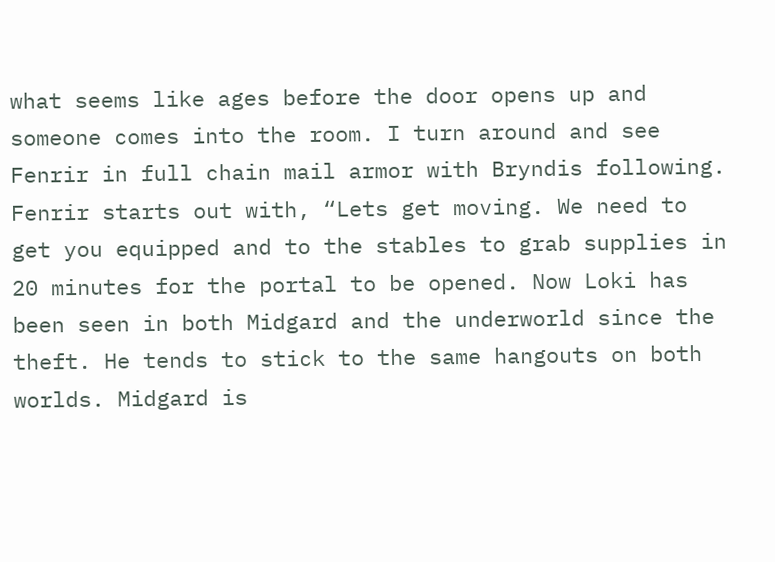what seems like ages before the door opens up and someone comes into the room. I turn around and see Fenrir in full chain mail armor with Bryndis following. Fenrir starts out with, “Lets get moving. We need to get you equipped and to the stables to grab supplies in 20 minutes for the portal to be opened. Now Loki has been seen in both Midgard and the underworld since the theft. He tends to stick to the same hangouts on both worlds. Midgard is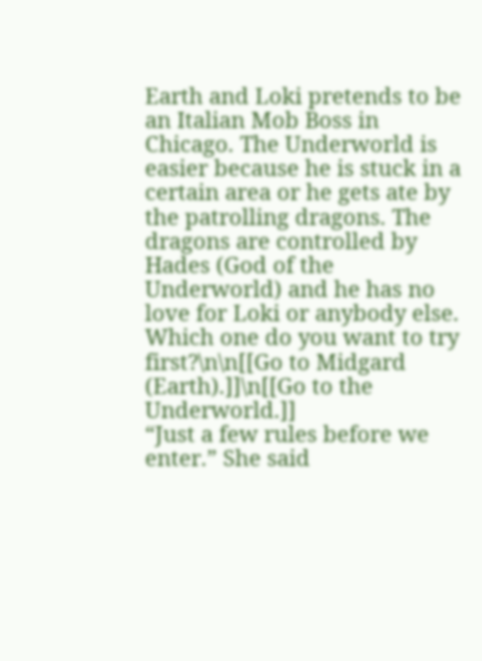Earth and Loki pretends to be an Italian Mob Boss in Chicago. The Underworld is easier because he is stuck in a certain area or he gets ate by the patrolling dragons. The dragons are controlled by Hades (God of the Underworld) and he has no love for Loki or anybody else. Which one do you want to try first?\n\n[[Go to Midgard (Earth).]]\n[[Go to the Underworld.]]
“Just a few rules before we enter.” She said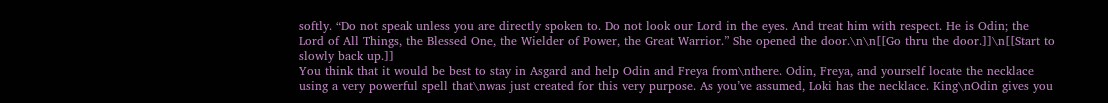softly. “Do not speak unless you are directly spoken to. Do not look our Lord in the eyes. And treat him with respect. He is Odin; the Lord of All Things, the Blessed One, the Wielder of Power, the Great Warrior.” She opened the door.\n\n[[Go thru the door.]]\n[[Start to slowly back up.]]
You think that it would be best to stay in Asgard and help Odin and Freya from\nthere. Odin, Freya, and yourself locate the necklace using a very powerful spell that\nwas just created for this very purpose. As you’ve assumed, Loki has the necklace. King\nOdin gives you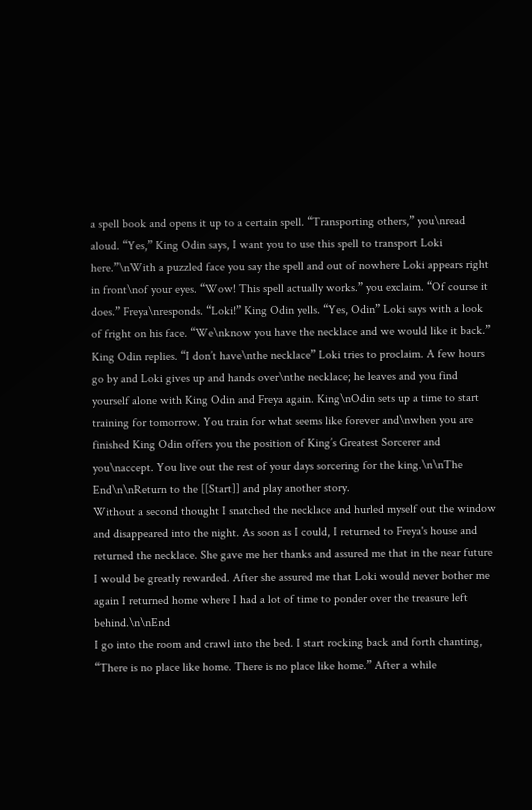a spell book and opens it up to a certain spell. “Transporting others,” you\nread aloud. “Yes,” King Odin says, I want you to use this spell to transport Loki here.”\nWith a puzzled face you say the spell and out of nowhere Loki appears right in front\nof your eyes. “Wow! This spell actually works.” you exclaim. “Of course it does.” Freya\nresponds. “Loki!” King Odin yells. “Yes, Odin” Loki says with a look of fright on his face. “We\nknow you have the necklace and we would like it back.” King Odin replies. “I don’t have\nthe necklace” Loki tries to proclaim. A few hours go by and Loki gives up and hands over\nthe necklace; he leaves and you find yourself alone with King Odin and Freya again. King\nOdin sets up a time to start training for tomorrow. You train for what seems like forever and\nwhen you are finished King Odin offers you the position of King’s Greatest Sorcerer and you\naccept. You live out the rest of your days sorcering for the king.\n\nThe End\n\nReturn to the [[Start]] and play another story.
Without a second thought I snatched the necklace and hurled myself out the window and disappeared into the night. As soon as I could, I returned to Freya's house and returned the necklace. She gave me her thanks and assured me that in the near future I would be greatly rewarded. After she assured me that Loki would never bother me again I returned home where I had a lot of time to ponder over the treasure left behind.\n\nEnd
I go into the room and crawl into the bed. I start rocking back and forth chanting, “There is no place like home. There is no place like home.” After a while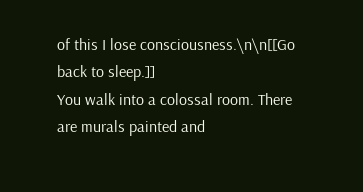of this I lose consciousness.\n\n[[Go back to sleep.]]
You walk into a colossal room. There are murals painted and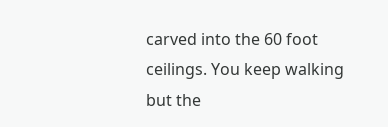carved into the 60 foot ceilings. You keep walking but the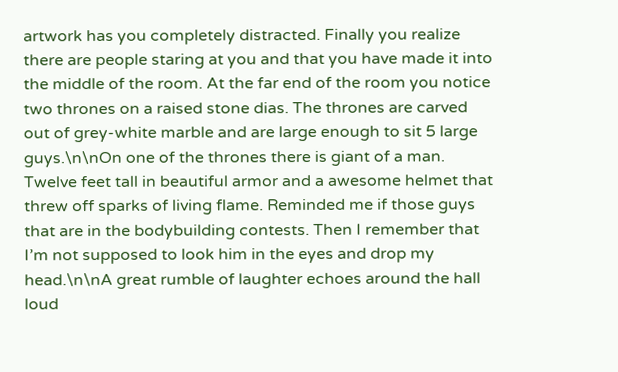artwork has you completely distracted. Finally you realize there are people staring at you and that you have made it into the middle of the room. At the far end of the room you notice two thrones on a raised stone dias. The thrones are carved out of grey-white marble and are large enough to sit 5 large guys.\n\nOn one of the thrones there is giant of a man. Twelve feet tall in beautiful armor and a awesome helmet that threw off sparks of living flame. Reminded me if those guys that are in the bodybuilding contests. Then I remember that I’m not supposed to look him in the eyes and drop my head.\n\nA great rumble of laughter echoes around the hall loud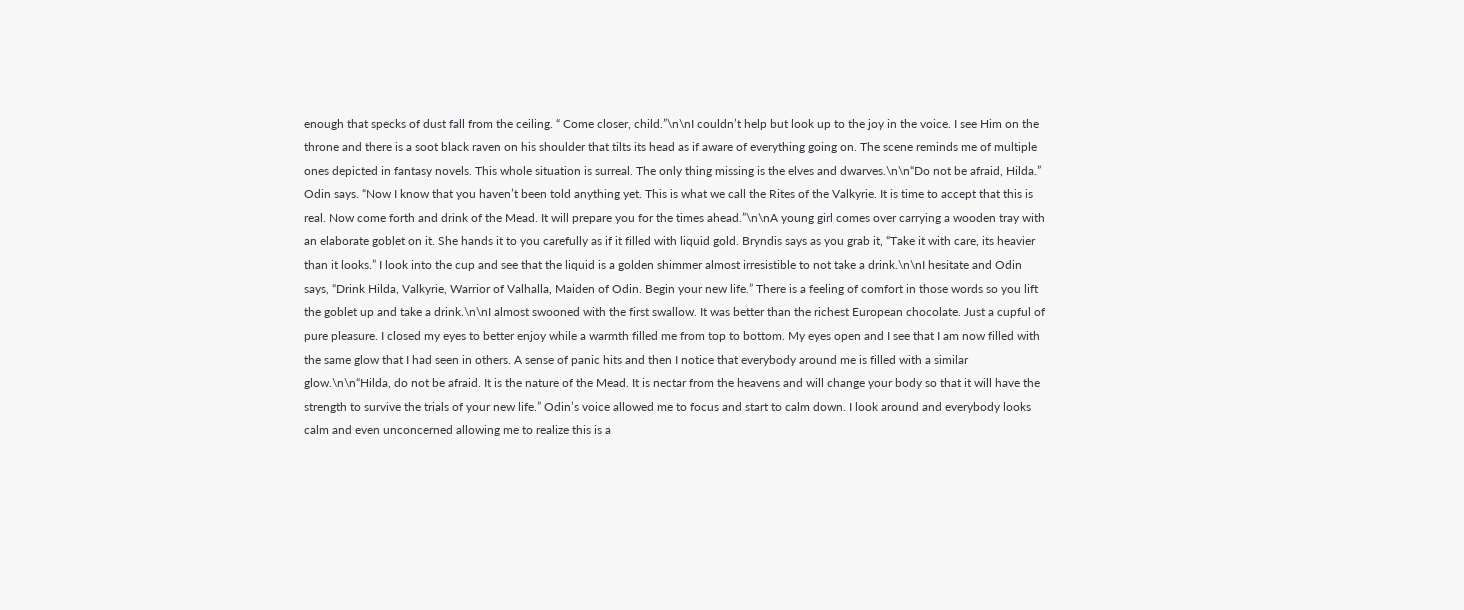enough that specks of dust fall from the ceiling. “ Come closer, child.”\n\nI couldn’t help but look up to the joy in the voice. I see Him on the throne and there is a soot black raven on his shoulder that tilts its head as if aware of everything going on. The scene reminds me of multiple ones depicted in fantasy novels. This whole situation is surreal. The only thing missing is the elves and dwarves.\n\n“Do not be afraid, Hilda.” Odin says. “Now I know that you haven’t been told anything yet. This is what we call the Rites of the Valkyrie. It is time to accept that this is real. Now come forth and drink of the Mead. It will prepare you for the times ahead.”\n\nA young girl comes over carrying a wooden tray with an elaborate goblet on it. She hands it to you carefully as if it filled with liquid gold. Bryndis says as you grab it, “Take it with care, its heavier than it looks.” I look into the cup and see that the liquid is a golden shimmer almost irresistible to not take a drink.\n\nI hesitate and Odin says, “Drink Hilda, Valkyrie, Warrior of Valhalla, Maiden of Odin. Begin your new life.” There is a feeling of comfort in those words so you lift the goblet up and take a drink.\n\nI almost swooned with the first swallow. It was better than the richest European chocolate. Just a cupful of pure pleasure. I closed my eyes to better enjoy while a warmth filled me from top to bottom. My eyes open and I see that I am now filled with the same glow that I had seen in others. A sense of panic hits and then I notice that everybody around me is filled with a similar glow.\n\n“Hilda, do not be afraid. It is the nature of the Mead. It is nectar from the heavens and will change your body so that it will have the strength to survive the trials of your new life.” Odin’s voice allowed me to focus and start to calm down. I look around and everybody looks calm and even unconcerned allowing me to realize this is a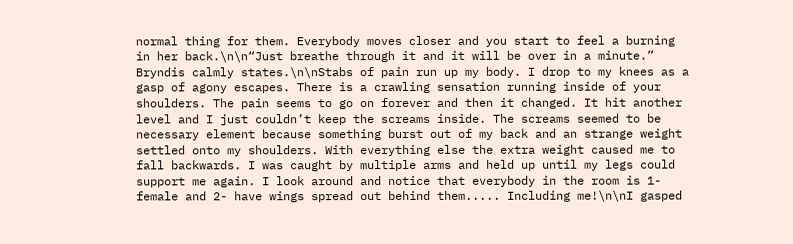normal thing for them. Everybody moves closer and you start to feel a burning in her back.\n\n“Just breathe through it and it will be over in a minute.” Bryndis calmly states.\n\nStabs of pain run up my body. I drop to my knees as a gasp of agony escapes. There is a crawling sensation running inside of your shoulders. The pain seems to go on forever and then it changed. It hit another level and I just couldn’t keep the screams inside. The screams seemed to be necessary element because something burst out of my back and an strange weight settled onto my shoulders. With everything else the extra weight caused me to fall backwards. I was caught by multiple arms and held up until my legs could support me again. I look around and notice that everybody in the room is 1- female and 2- have wings spread out behind them..... Including me!\n\nI gasped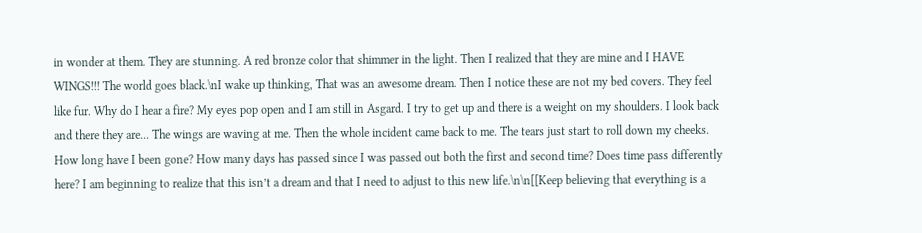in wonder at them. They are stunning. A red bronze color that shimmer in the light. Then I realized that they are mine and I HAVE WINGS!!! The world goes black.\nI wake up thinking, That was an awesome dream. Then I notice these are not my bed covers. They feel like fur. Why do I hear a fire? My eyes pop open and I am still in Asgard. I try to get up and there is a weight on my shoulders. I look back and there they are... The wings are waving at me. Then the whole incident came back to me. The tears just start to roll down my cheeks. How long have I been gone? How many days has passed since I was passed out both the first and second time? Does time pass differently here? I am beginning to realize that this isn’t a dream and that I need to adjust to this new life.\n\n[[Keep believing that everything is a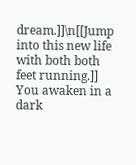dream.]]\n[[Jump into this new life with both both feet running.]]
You awaken in a dark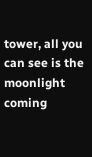tower, all you can see is the moonlight coming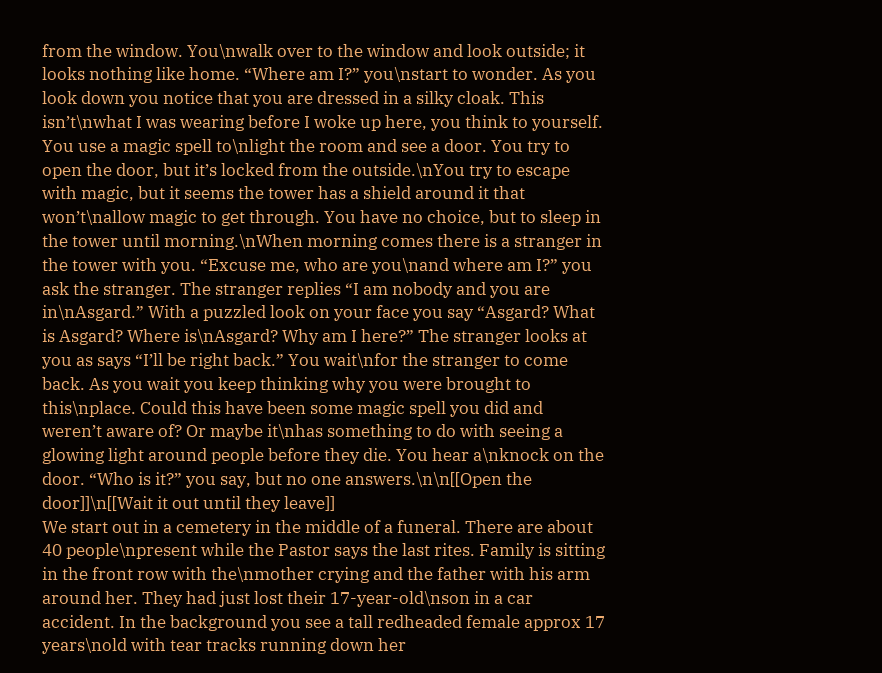from the window. You\nwalk over to the window and look outside; it looks nothing like home. “Where am I?” you\nstart to wonder. As you look down you notice that you are dressed in a silky cloak. This isn’t\nwhat I was wearing before I woke up here, you think to yourself. You use a magic spell to\nlight the room and see a door. You try to open the door, but it’s locked from the outside.\nYou try to escape with magic, but it seems the tower has a shield around it that won’t\nallow magic to get through. You have no choice, but to sleep in the tower until morning.\nWhen morning comes there is a stranger in the tower with you. “Excuse me, who are you\nand where am I?” you ask the stranger. The stranger replies “I am nobody and you are in\nAsgard.” With a puzzled look on your face you say “Asgard? What is Asgard? Where is\nAsgard? Why am I here?” The stranger looks at you as says “I’ll be right back.” You wait\nfor the stranger to come back. As you wait you keep thinking why you were brought to this\nplace. Could this have been some magic spell you did and weren’t aware of? Or maybe it\nhas something to do with seeing a glowing light around people before they die. You hear a\nknock on the door. “Who is it?” you say, but no one answers.\n\n[[Open the door]]\n[[Wait it out until they leave]]
We start out in a cemetery in the middle of a funeral. There are about 40 people\npresent while the Pastor says the last rites. Family is sitting in the front row with the\nmother crying and the father with his arm around her. They had just lost their 17-year-old\nson in a car accident. In the background you see a tall redheaded female approx 17 years\nold with tear tracks running down her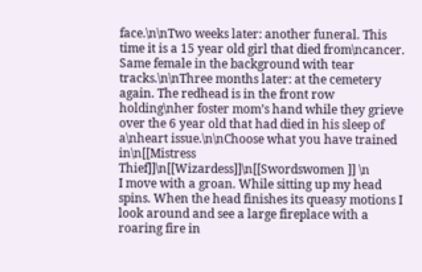face.\n\nTwo weeks later: another funeral. This time it is a 15 year old girl that died from\ncancer. Same female in the background with tear tracks.\n\nThree months later: at the cemetery again. The redhead is in the front row holding\nher foster mom’s hand while they grieve over the 6 year old that had died in his sleep of a\nheart issue.\n\nChoose what you have trained in\n[[Mistress Thief]]\n[[Wizardess]]\n[[Swordswomen ]] \n
I move with a groan. While sitting up my head spins. When the head finishes its queasy motions I look around and see a large fireplace with a roaring fire in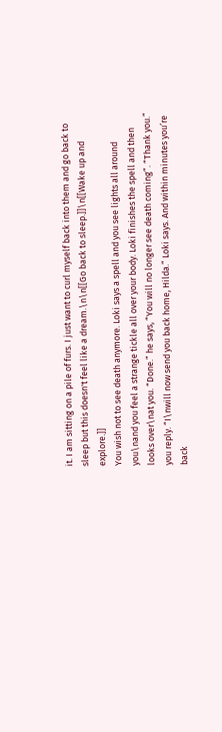it. I am sitting on a pile of furs. I just want to curl myself back into them and go back to sleep but this doesn't feel like a dream.\n\n[[Go back to sleep.]]\n[[Wake up and explore.]]
You wish not to see death anymore. Loki says a spell and you see lights all around you\nand you feel a strange tickle all over your body. Loki finishes the spell and then looks over\nat you. “Done.” he says, “You will no longer see death coming”. “Thank you.” you reply. “I\nwill now send you back home, Hilda.” Loki says. And within minutes you’re back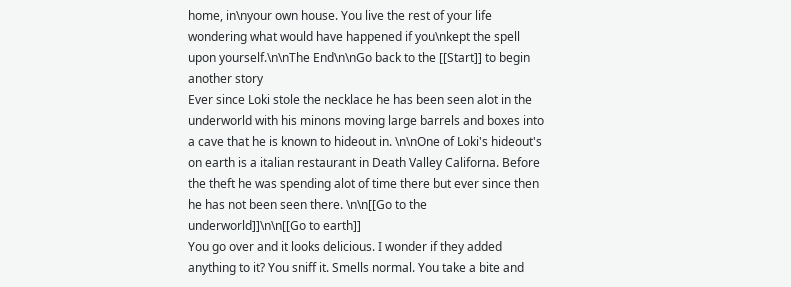home, in\nyour own house. You live the rest of your life wondering what would have happened if you\nkept the spell upon yourself.\n\nThe End\n\nGo back to the [[Start]] to begin another story
Ever since Loki stole the necklace he has been seen alot in the underworld with his minons moving large barrels and boxes into a cave that he is known to hideout in. \n\nOne of Loki's hideout's on earth is a italian restaurant in Death Valley Californa. Before the theft he was spending alot of time there but ever since then he has not been seen there. \n\n[[Go to the underworld]]\n\n[[Go to earth]]
You go over and it looks delicious. I wonder if they added anything to it? You sniff it. Smells normal. You take a bite and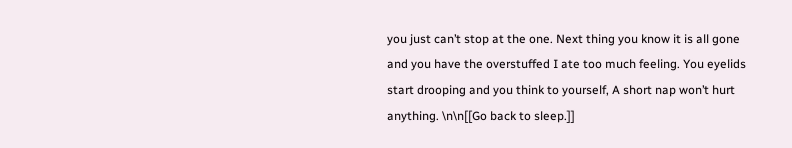you just can’t stop at the one. Next thing you know it is all gone and you have the overstuffed I ate too much feeling. You eyelids start drooping and you think to yourself, A short nap won’t hurt anything. \n\n[[Go back to sleep.]]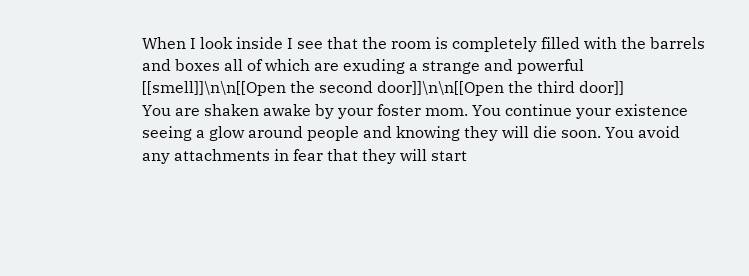When I look inside I see that the room is completely filled with the barrels and boxes all of which are exuding a strange and powerful [[smell]]\n\n[[Open the second door]]\n\n[[Open the third door]]
You are shaken awake by your foster mom. You continue your existence seeing a glow around people and knowing they will die soon. You avoid any attachments in fear that they will start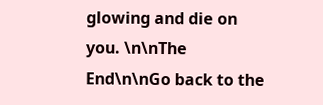glowing and die on you. \n\nThe End\n\nGo back to the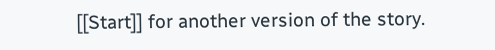[[Start]] for another version of the story.